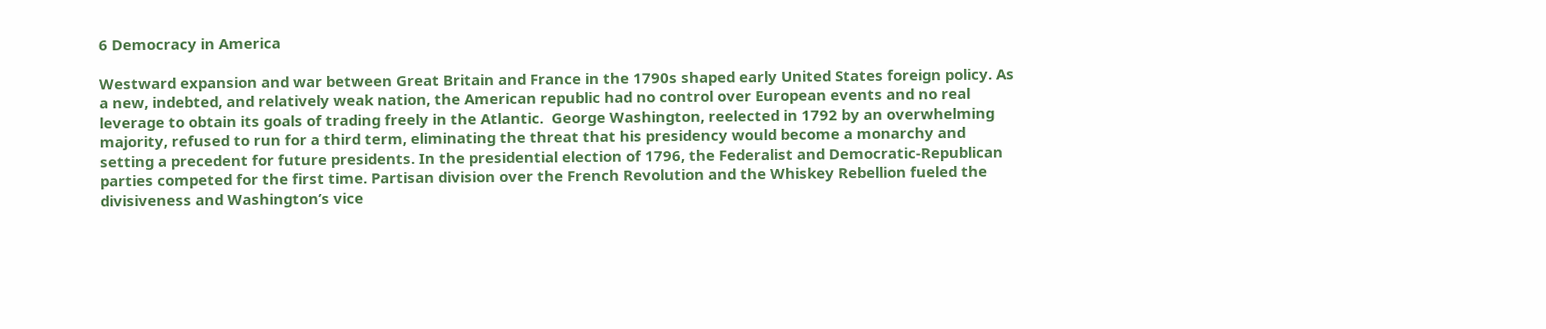6 Democracy in America

Westward expansion and war between Great Britain and France in the 1790s shaped early United States foreign policy. As a new, indebted, and relatively weak nation, the American republic had no control over European events and no real leverage to obtain its goals of trading freely in the Atlantic.  George Washington, reelected in 1792 by an overwhelming majority, refused to run for a third term, eliminating the threat that his presidency would become a monarchy and setting a precedent for future presidents. In the presidential election of 1796, the Federalist and Democratic-Republican parties competed for the first time. Partisan division over the French Revolution and the Whiskey Rebellion fueled the divisiveness and Washington’s vice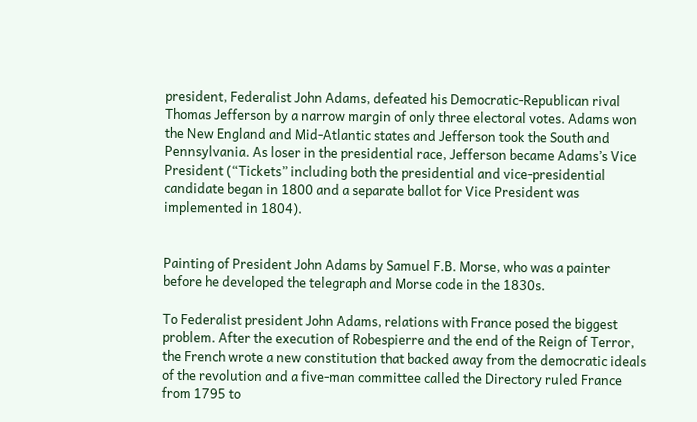president, Federalist John Adams, defeated his Democratic-Republican rival Thomas Jefferson by a narrow margin of only three electoral votes. Adams won the New England and Mid-Atlantic states and Jefferson took the South and Pennsylvania. As loser in the presidential race, Jefferson became Adams’s Vice President (“Tickets” including both the presidential and vice-presidential candidate began in 1800 and a separate ballot for Vice President was implemented in 1804).


Painting of President John Adams by Samuel F.B. Morse, who was a painter before he developed the telegraph and Morse code in the 1830s.

To Federalist president John Adams, relations with France posed the biggest problem. After the execution of Robespierre and the end of the Reign of Terror, the French wrote a new constitution that backed away from the democratic ideals of the revolution and a five-man committee called the Directory ruled France from 1795 to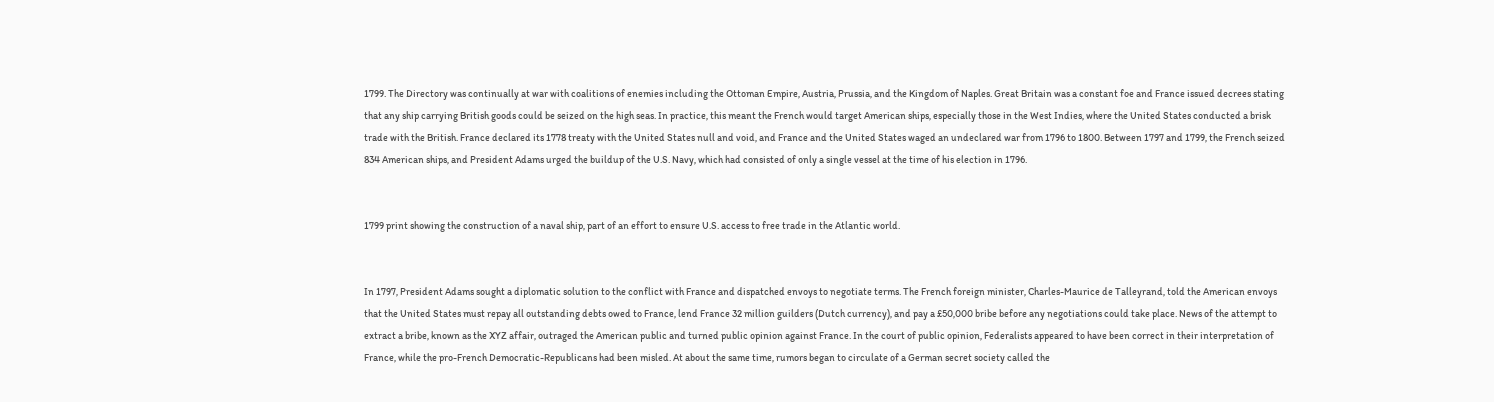1799. The Directory was continually at war with coalitions of enemies including the Ottoman Empire, Austria, Prussia, and the Kingdom of Naples. Great Britain was a constant foe and France issued decrees stating that any ship carrying British goods could be seized on the high seas. In practice, this meant the French would target American ships, especially those in the West Indies, where the United States conducted a brisk trade with the British. France declared its 1778 treaty with the United States null and void, and France and the United States waged an undeclared war from 1796 to 1800. Between 1797 and 1799, the French seized 834 American ships, and President Adams urged the buildup of the U.S. Navy, which had consisted of only a single vessel at the time of his election in 1796.


1799 print showing the construction of a naval ship, part of an effort to ensure U.S. access to free trade in the Atlantic world.


In 1797, President Adams sought a diplomatic solution to the conflict with France and dispatched envoys to negotiate terms. The French foreign minister, Charles-Maurice de Talleyrand, told the American envoys that the United States must repay all outstanding debts owed to France, lend France 32 million guilders (Dutch currency), and pay a £50,000 bribe before any negotiations could take place. News of the attempt to extract a bribe, known as the XYZ affair, outraged the American public and turned public opinion against France. In the court of public opinion, Federalists appeared to have been correct in their interpretation of France, while the pro-French Democratic-Republicans had been misled. At about the same time, rumors began to circulate of a German secret society called the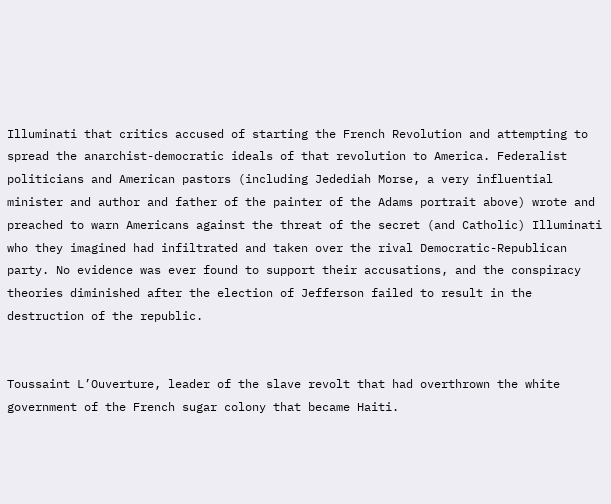Illuminati that critics accused of starting the French Revolution and attempting to spread the anarchist-democratic ideals of that revolution to America. Federalist politicians and American pastors (including Jedediah Morse, a very influential minister and author and father of the painter of the Adams portrait above) wrote and preached to warn Americans against the threat of the secret (and Catholic) Illuminati who they imagined had infiltrated and taken over the rival Democratic-Republican party. No evidence was ever found to support their accusations, and the conspiracy theories diminished after the election of Jefferson failed to result in the destruction of the republic.


Toussaint L’Ouverture, leader of the slave revolt that had overthrown the white government of the French sugar colony that became Haiti.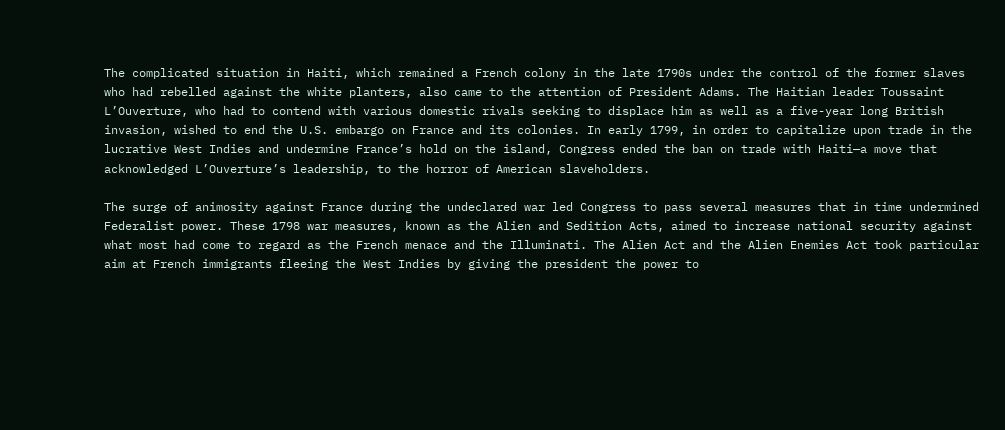The complicated situation in Haiti, which remained a French colony in the late 1790s under the control of the former slaves who had rebelled against the white planters, also came to the attention of President Adams. The Haitian leader Toussaint L’Ouverture, who had to contend with various domestic rivals seeking to displace him as well as a five-year long British invasion, wished to end the U.S. embargo on France and its colonies. In early 1799, in order to capitalize upon trade in the lucrative West Indies and undermine France’s hold on the island, Congress ended the ban on trade with Haiti—a move that acknowledged L’Ouverture’s leadership, to the horror of American slaveholders.

The surge of animosity against France during the undeclared war led Congress to pass several measures that in time undermined Federalist power. These 1798 war measures, known as the Alien and Sedition Acts, aimed to increase national security against what most had come to regard as the French menace and the Illuminati. The Alien Act and the Alien Enemies Act took particular aim at French immigrants fleeing the West Indies by giving the president the power to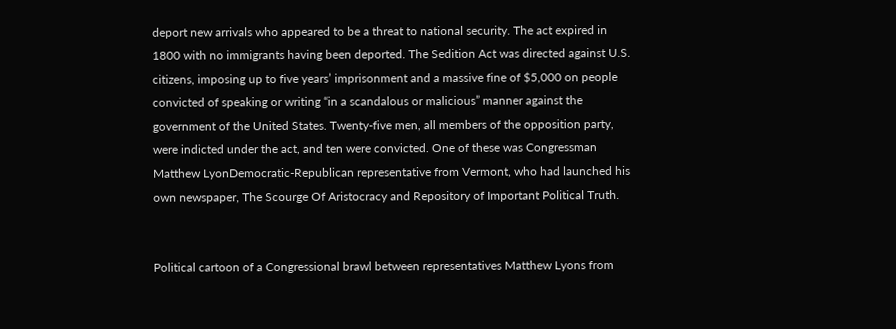deport new arrivals who appeared to be a threat to national security. The act expired in 1800 with no immigrants having been deported. The Sedition Act was directed against U.S. citizens, imposing up to five years’ imprisonment and a massive fine of $5,000 on people convicted of speaking or writing “in a scandalous or malicious” manner against the government of the United States. Twenty-five men, all members of the opposition party, were indicted under the act, and ten were convicted. One of these was Congressman Matthew LyonDemocratic-Republican representative from Vermont, who had launched his own newspaper, The Scourge Of Aristocracy and Repository of Important Political Truth.


Political cartoon of a Congressional brawl between representatives Matthew Lyons from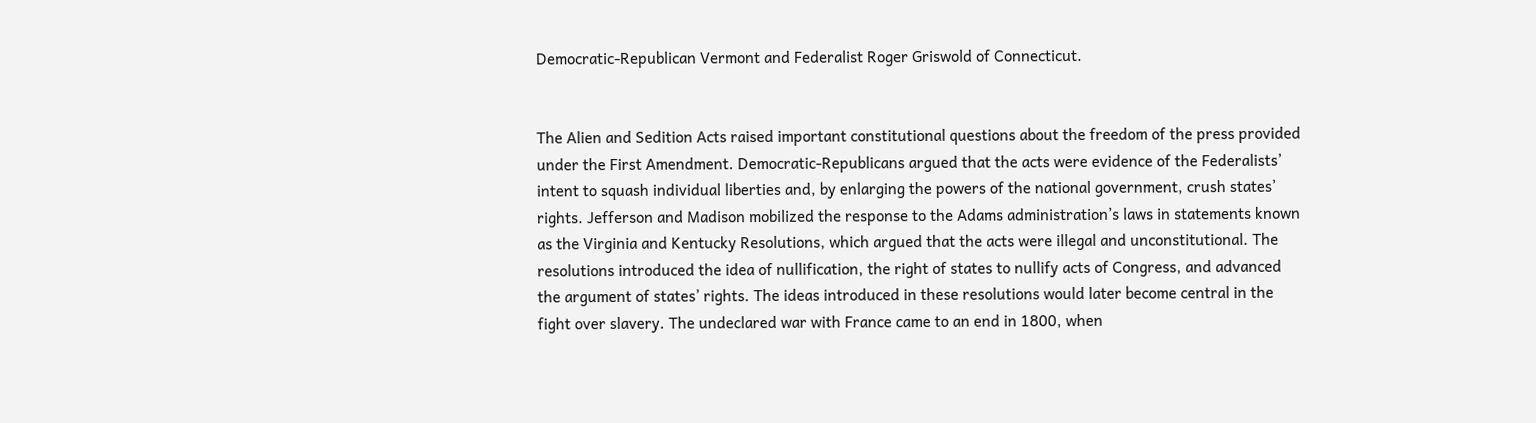Democratic-Republican Vermont and Federalist Roger Griswold of Connecticut.


The Alien and Sedition Acts raised important constitutional questions about the freedom of the press provided under the First Amendment. Democratic-Republicans argued that the acts were evidence of the Federalists’ intent to squash individual liberties and, by enlarging the powers of the national government, crush states’ rights. Jefferson and Madison mobilized the response to the Adams administration’s laws in statements known as the Virginia and Kentucky Resolutions, which argued that the acts were illegal and unconstitutional. The resolutions introduced the idea of nullification, the right of states to nullify acts of Congress, and advanced the argument of states’ rights. The ideas introduced in these resolutions would later become central in the fight over slavery. The undeclared war with France came to an end in 1800, when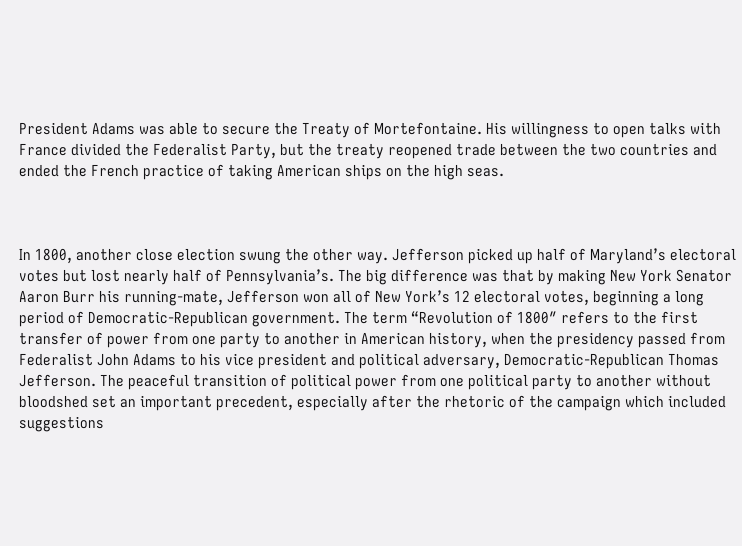President Adams was able to secure the Treaty of Mortefontaine. His willingness to open talks with France divided the Federalist Party, but the treaty reopened trade between the two countries and ended the French practice of taking American ships on the high seas.



In 1800, another close election swung the other way. Jefferson picked up half of Maryland’s electoral votes but lost nearly half of Pennsylvania’s. The big difference was that by making New York Senator Aaron Burr his running-mate, Jefferson won all of New York’s 12 electoral votes, beginning a long period of Democratic-Republican government. The term “Revolution of 1800″ refers to the first transfer of power from one party to another in American history, when the presidency passed from Federalist John Adams to his vice president and political adversary, Democratic-Republican Thomas Jefferson. The peaceful transition of political power from one political party to another without bloodshed set an important precedent, especially after the rhetoric of the campaign which included suggestions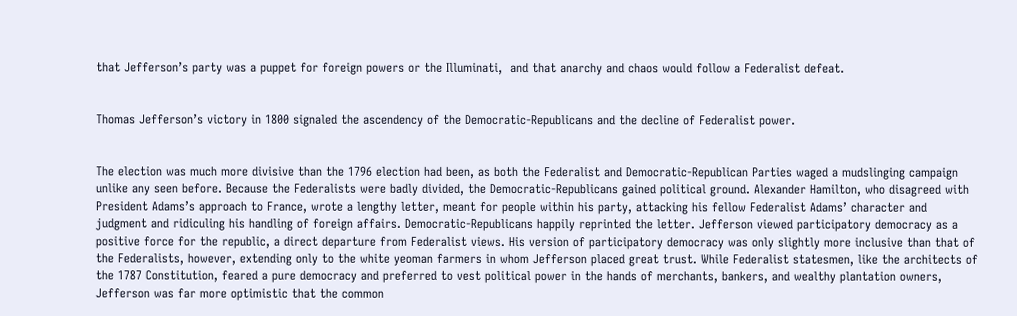that Jefferson’s party was a puppet for foreign powers or the Illuminati,  and that anarchy and chaos would follow a Federalist defeat.


Thomas Jefferson’s victory in 1800 signaled the ascendency of the Democratic-Republicans and the decline of Federalist power.


The election was much more divisive than the 1796 election had been, as both the Federalist and Democratic-Republican Parties waged a mudslinging campaign unlike any seen before. Because the Federalists were badly divided, the Democratic-Republicans gained political ground. Alexander Hamilton, who disagreed with President Adams’s approach to France, wrote a lengthy letter, meant for people within his party, attacking his fellow Federalist Adams’ character and judgment and ridiculing his handling of foreign affairs. Democratic-Republicans happily reprinted the letter. Jefferson viewed participatory democracy as a positive force for the republic, a direct departure from Federalist views. His version of participatory democracy was only slightly more inclusive than that of the Federalists, however, extending only to the white yeoman farmers in whom Jefferson placed great trust. While Federalist statesmen, like the architects of the 1787 Constitution, feared a pure democracy and preferred to vest political power in the hands of merchants, bankers, and wealthy plantation owners, Jefferson was far more optimistic that the common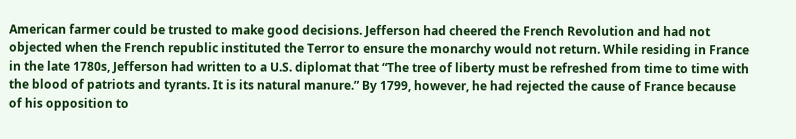American farmer could be trusted to make good decisions. Jefferson had cheered the French Revolution and had not objected when the French republic instituted the Terror to ensure the monarchy would not return. While residing in France in the late 1780s, Jefferson had written to a U.S. diplomat that “The tree of liberty must be refreshed from time to time with the blood of patriots and tyrants. It is its natural manure.” By 1799, however, he had rejected the cause of France because of his opposition to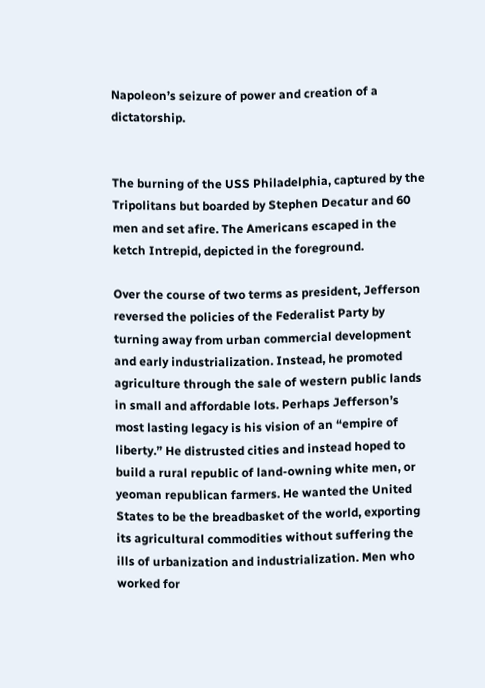Napoleon’s seizure of power and creation of a dictatorship.


The burning of the USS Philadelphia, captured by the Tripolitans but boarded by Stephen Decatur and 60 men and set afire. The Americans escaped in the ketch Intrepid, depicted in the foreground.

Over the course of two terms as president, Jefferson reversed the policies of the Federalist Party by turning away from urban commercial development and early industrialization. Instead, he promoted agriculture through the sale of western public lands in small and affordable lots. Perhaps Jefferson’s most lasting legacy is his vision of an “empire of liberty.” He distrusted cities and instead hoped to build a rural republic of land-owning white men, or yeoman republican farmers. He wanted the United States to be the breadbasket of the world, exporting its agricultural commodities without suffering the ills of urbanization and industrialization. Men who worked for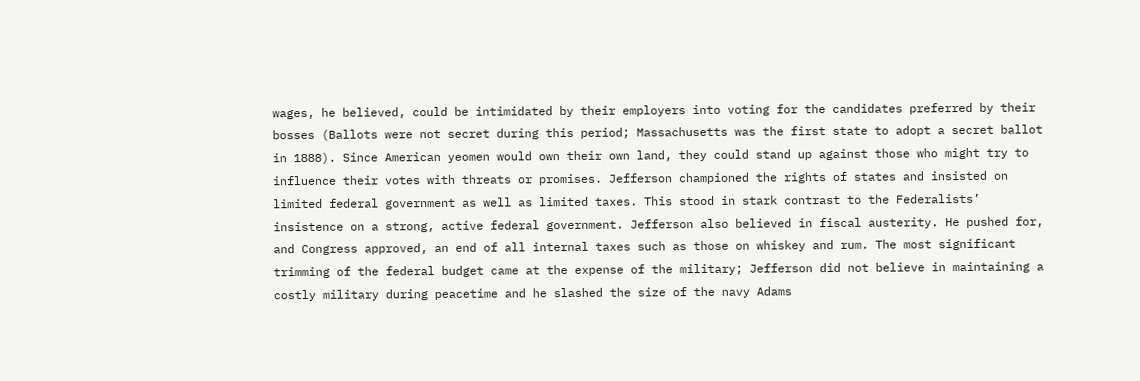wages, he believed, could be intimidated by their employers into voting for the candidates preferred by their bosses (Ballots were not secret during this period; Massachusetts was the first state to adopt a secret ballot in 1888). Since American yeomen would own their own land, they could stand up against those who might try to influence their votes with threats or promises. Jefferson championed the rights of states and insisted on limited federal government as well as limited taxes. This stood in stark contrast to the Federalists’ insistence on a strong, active federal government. Jefferson also believed in fiscal austerity. He pushed for, and Congress approved, an end of all internal taxes such as those on whiskey and rum. The most significant trimming of the federal budget came at the expense of the military; Jefferson did not believe in maintaining a costly military during peacetime and he slashed the size of the navy Adams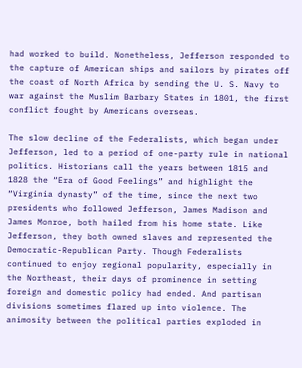had worked to build. Nonetheless, Jefferson responded to the capture of American ships and sailors by pirates off the coast of North Africa by sending the U. S. Navy to war against the Muslim Barbary States in 1801, the first conflict fought by Americans overseas.

The slow decline of the Federalists, which began under Jefferson, led to a period of one-party rule in national politics. Historians call the years between 1815 and 1828 the “Era of Good Feelings” and highlight the “Virginia dynasty” of the time, since the next two presidents who followed Jefferson, James Madison and James Monroe, both hailed from his home state. Like Jefferson, they both owned slaves and represented the Democratic-Republican Party. Though Federalists continued to enjoy regional popularity, especially in the Northeast, their days of prominence in setting foreign and domestic policy had ended. And partisan divisions sometimes flared up into violence. The animosity between the political parties exploded in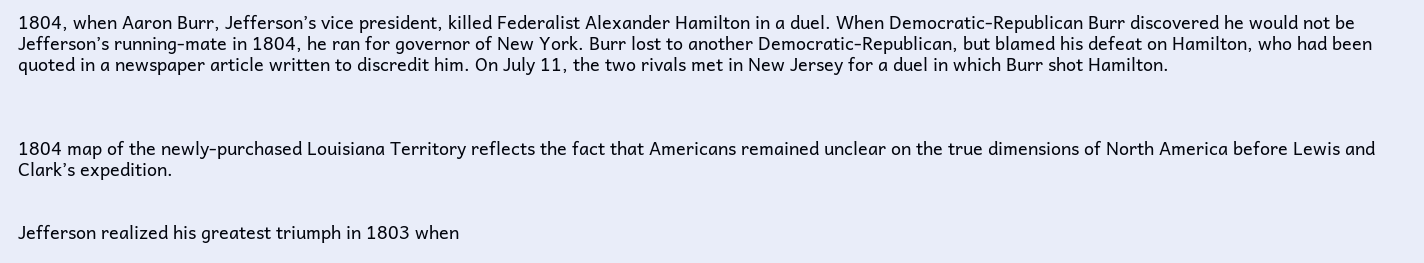1804, when Aaron Burr, Jefferson’s vice president, killed Federalist Alexander Hamilton in a duel. When Democratic-Republican Burr discovered he would not be Jefferson’s running-mate in 1804, he ran for governor of New York. Burr lost to another Democratic-Republican, but blamed his defeat on Hamilton, who had been quoted in a newspaper article written to discredit him. On July 11, the two rivals met in New Jersey for a duel in which Burr shot Hamilton.



1804 map of the newly-purchased Louisiana Territory reflects the fact that Americans remained unclear on the true dimensions of North America before Lewis and Clark’s expedition.


Jefferson realized his greatest triumph in 1803 when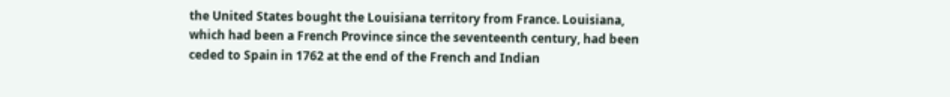the United States bought the Louisiana territory from France. Louisiana, which had been a French Province since the seventeenth century, had been ceded to Spain in 1762 at the end of the French and Indian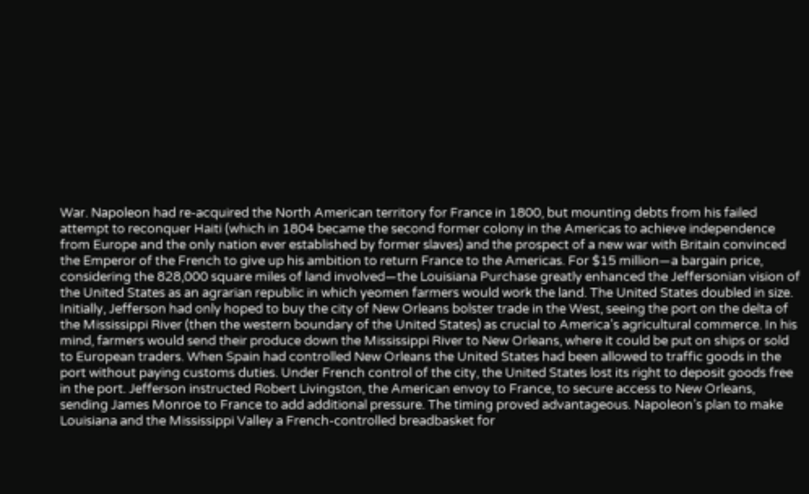War. Napoleon had re-acquired the North American territory for France in 1800, but mounting debts from his failed attempt to reconquer Haiti (which in 1804 became the second former colony in the Americas to achieve independence from Europe and the only nation ever established by former slaves) and the prospect of a new war with Britain convinced the Emperor of the French to give up his ambition to return France to the Americas. For $15 million—a bargain price, considering the 828,000 square miles of land involved—the Louisiana Purchase greatly enhanced the Jeffersonian vision of the United States as an agrarian republic in which yeomen farmers would work the land. The United States doubled in size. Initially, Jefferson had only hoped to buy the city of New Orleans bolster trade in the West, seeing the port on the delta of the Mississippi River (then the western boundary of the United States) as crucial to America’s agricultural commerce. In his mind, farmers would send their produce down the Mississippi River to New Orleans, where it could be put on ships or sold to European traders. When Spain had controlled New Orleans the United States had been allowed to traffic goods in the port without paying customs duties. Under French control of the city, the United States lost its right to deposit goods free in the port. Jefferson instructed Robert Livingston, the American envoy to France, to secure access to New Orleans, sending James Monroe to France to add additional pressure. The timing proved advantageous. Napoleon’s plan to make Louisiana and the Mississippi Valley a French-controlled breadbasket for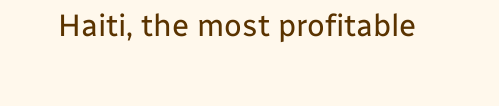Haiti, the most profitable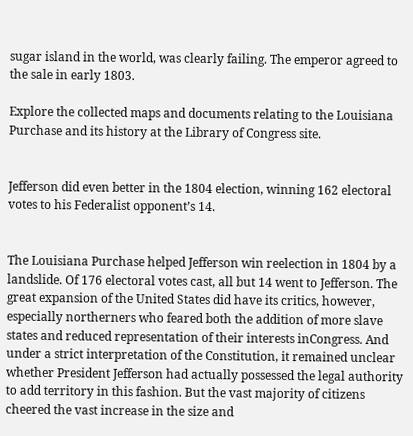sugar island in the world, was clearly failing. The emperor agreed to the sale in early 1803.

Explore the collected maps and documents relating to the Louisiana Purchase and its history at the Library of Congress site.


Jefferson did even better in the 1804 election, winning 162 electoral votes to his Federalist opponent’s 14.


The Louisiana Purchase helped Jefferson win reelection in 1804 by a landslide. Of 176 electoral votes cast, all but 14 went to Jefferson. The great expansion of the United States did have its critics, however, especially northerners who feared both the addition of more slave states and reduced representation of their interests inCongress. And under a strict interpretation of the Constitution, it remained unclear whether President Jefferson had actually possessed the legal authority to add territory in this fashion. But the vast majority of citizens cheered the vast increase in the size and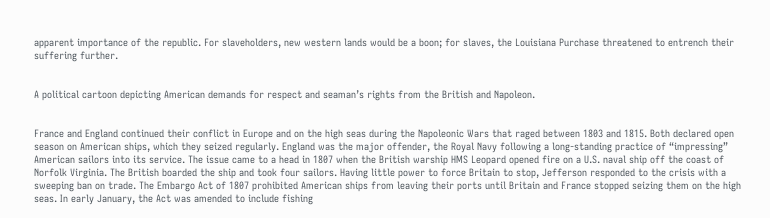apparent importance of the republic. For slaveholders, new western lands would be a boon; for slaves, the Louisiana Purchase threatened to entrench their suffering further.


A political cartoon depicting American demands for respect and seaman’s rights from the British and Napoleon.


France and England continued their conflict in Europe and on the high seas during the Napoleonic Wars that raged between 1803 and 1815. Both declared open season on American ships, which they seized regularly. England was the major offender, the Royal Navy following a long-standing practice of “impressing” American sailors into its service. The issue came to a head in 1807 when the British warship HMS Leopard opened fire on a U.S. naval ship off the coast of Norfolk Virginia. The British boarded the ship and took four sailors. Having little power to force Britain to stop, Jefferson responded to the crisis with a sweeping ban on trade. The Embargo Act of 1807 prohibited American ships from leaving their ports until Britain and France stopped seizing them on the high seas. In early January, the Act was amended to include fishing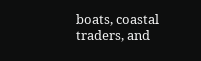boats, coastal traders, and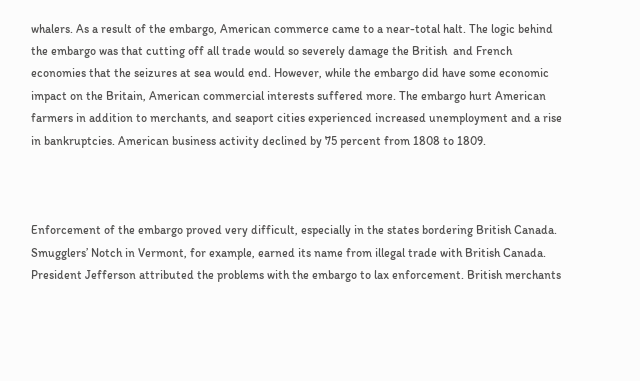whalers. As a result of the embargo, American commerce came to a near-total halt. The logic behind the embargo was that cutting off all trade would so severely damage the British  and French economies that the seizures at sea would end. However, while the embargo did have some economic impact on the Britain, American commercial interests suffered more. The embargo hurt American farmers in addition to merchants, and seaport cities experienced increased unemployment and a rise in bankruptcies. American business activity declined by 75 percent from 1808 to 1809.



Enforcement of the embargo proved very difficult, especially in the states bordering British Canada. Smugglers’ Notch in Vermont, for example, earned its name from illegal trade with British Canada. President Jefferson attributed the problems with the embargo to lax enforcement. British merchants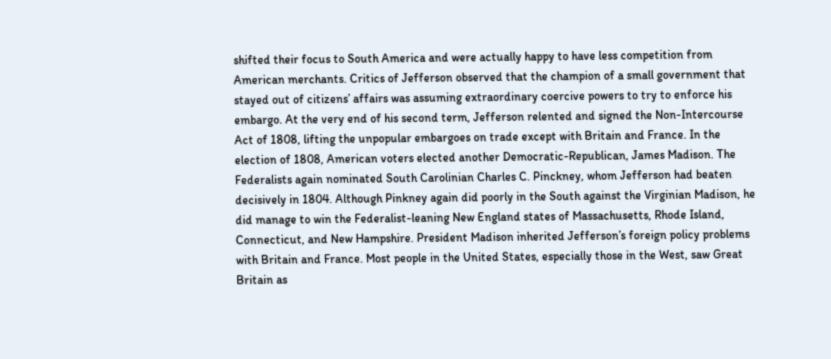shifted their focus to South America and were actually happy to have less competition from American merchants. Critics of Jefferson observed that the champion of a small government that stayed out of citizens’ affairs was assuming extraordinary coercive powers to try to enforce his embargo. At the very end of his second term, Jefferson relented and signed the Non-Intercourse Act of 1808, lifting the unpopular embargoes on trade except with Britain and France. In the election of 1808, American voters elected another Democratic-Republican, James Madison. The Federalists again nominated South Carolinian Charles C. Pinckney, whom Jefferson had beaten decisively in 1804. Although Pinkney again did poorly in the South against the Virginian Madison, he did manage to win the Federalist-leaning New England states of Massachusetts, Rhode Island, Connecticut, and New Hampshire. President Madison inherited Jefferson’s foreign policy problems with Britain and France. Most people in the United States, especially those in the West, saw Great Britain as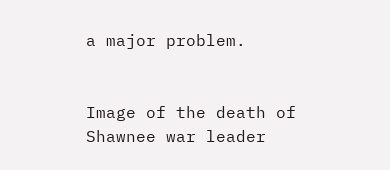a major problem.


Image of the death of Shawnee war leader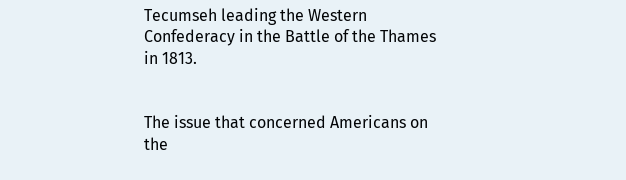Tecumseh leading the Western Confederacy in the Battle of the Thames in 1813.


The issue that concerned Americans on the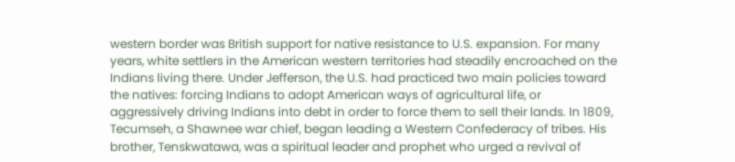western border was British support for native resistance to U.S. expansion. For many years, white settlers in the American western territories had steadily encroached on the Indians living there. Under Jefferson, the U.S. had practiced two main policies toward the natives: forcing Indians to adopt American ways of agricultural life, or aggressively driving Indians into debt in order to force them to sell their lands. In 1809, Tecumseh, a Shawnee war chief, began leading a Western Confederacy of tribes. His brother, Tenskwatawa, was a spiritual leader and prophet who urged a revival of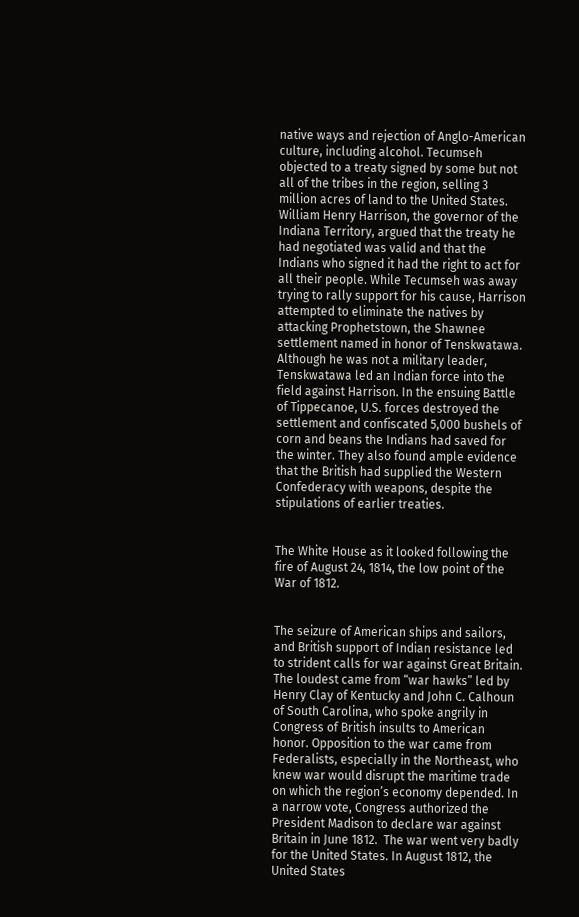native ways and rejection of Anglo-American culture, including alcohol. Tecumseh objected to a treaty signed by some but not all of the tribes in the region, selling 3 million acres of land to the United States. William Henry Harrison, the governor of the Indiana Territory, argued that the treaty he had negotiated was valid and that the Indians who signed it had the right to act for all their people. While Tecumseh was away trying to rally support for his cause, Harrison attempted to eliminate the natives by attacking Prophetstown, the Shawnee settlement named in honor of Tenskwatawa. Although he was not a military leader, Tenskwatawa led an Indian force into the field against Harrison. In the ensuing Battle of Tippecanoe, U.S. forces destroyed the settlement and confiscated 5,000 bushels of corn and beans the Indians had saved for the winter. They also found ample evidence that the British had supplied the Western Confederacy with weapons, despite the stipulations of earlier treaties.


The White House as it looked following the fire of August 24, 1814, the low point of the War of 1812.


The seizure of American ships and sailors, and British support of Indian resistance led to strident calls for war against Great Britain. The loudest came from “war hawks” led by Henry Clay of Kentucky and John C. Calhoun of South Carolina, who spoke angrily in Congress of British insults to American honor. Opposition to the war came from Federalists, especially in the Northeast, who knew war would disrupt the maritime trade on which the region’s economy depended. In a narrow vote, Congress authorized the President Madison to declare war against Britain in June 1812.  The war went very badly for the United States. In August 1812, the United States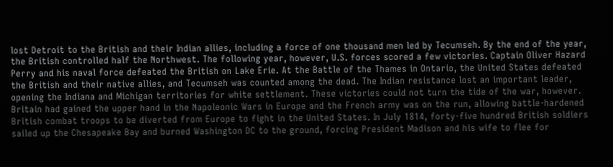lost Detroit to the British and their Indian allies, including a force of one thousand men led by Tecumseh. By the end of the year, the British controlled half the Northwest. The following year, however, U.S. forces scored a few victories. Captain Oliver Hazard Perry and his naval force defeated the British on Lake Erie. At the Battle of the Thames in Ontario, the United States defeated the British and their native allies, and Tecumseh was counted among the dead. The Indian resistance lost an important leader, opening the Indiana and Michigan territories for white settlement. These victories could not turn the tide of the war, however. Britain had gained the upper hand in the Napoleonic Wars in Europe and the French army was on the run, allowing battle-hardened British combat troops to be diverted from Europe to fight in the United States. In July 1814, forty-five hundred British soldiers sailed up the Chesapeake Bay and burned Washington DC to the ground, forcing President Madison and his wife to flee for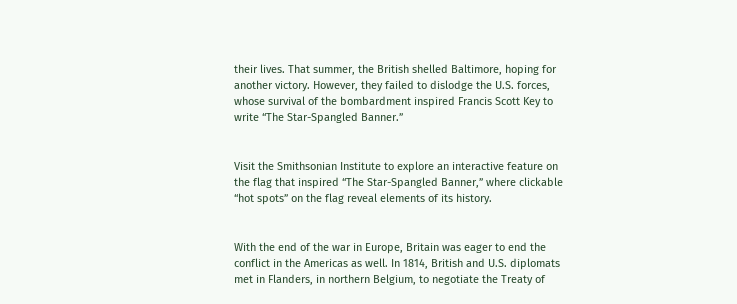their lives. That summer, the British shelled Baltimore, hoping for another victory. However, they failed to dislodge the U.S. forces, whose survival of the bombardment inspired Francis Scott Key to write “The Star-Spangled Banner.”


Visit the Smithsonian Institute to explore an interactive feature on the flag that inspired “The Star-Spangled Banner,” where clickable “hot spots” on the flag reveal elements of its history.


With the end of the war in Europe, Britain was eager to end the conflict in the Americas as well. In 1814, British and U.S. diplomats met in Flanders, in northern Belgium, to negotiate the Treaty of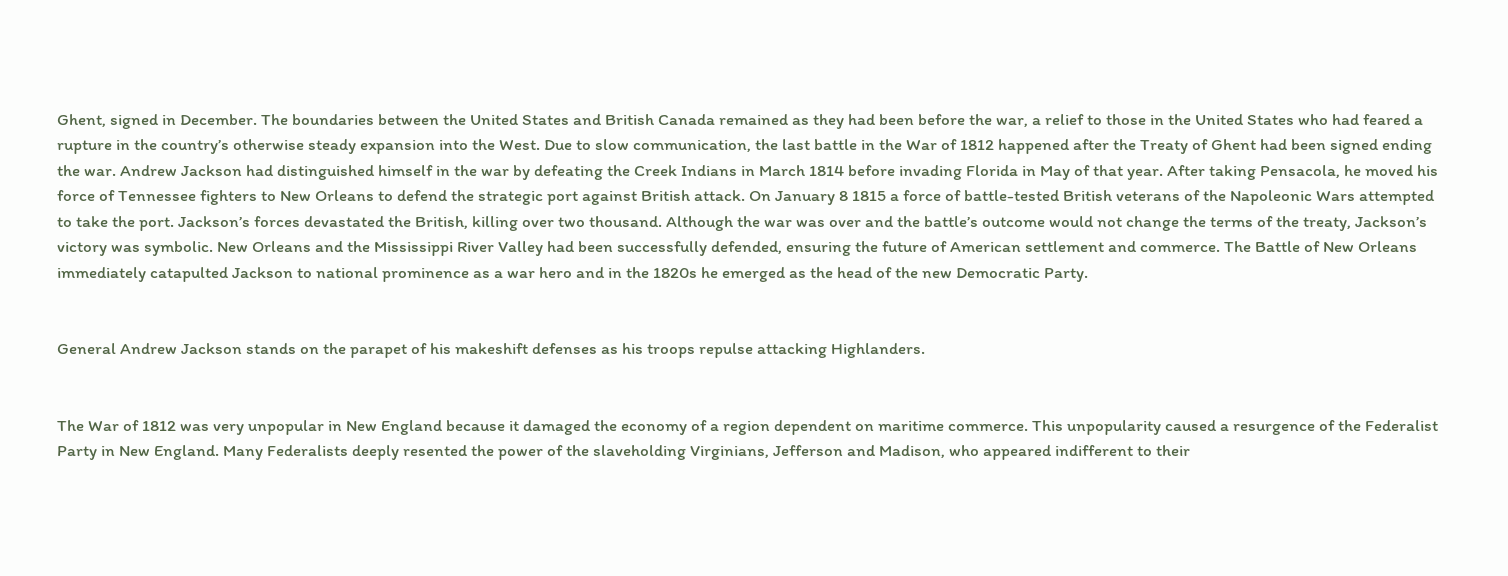Ghent, signed in December. The boundaries between the United States and British Canada remained as they had been before the war, a relief to those in the United States who had feared a rupture in the country’s otherwise steady expansion into the West. Due to slow communication, the last battle in the War of 1812 happened after the Treaty of Ghent had been signed ending the war. Andrew Jackson had distinguished himself in the war by defeating the Creek Indians in March 1814 before invading Florida in May of that year. After taking Pensacola, he moved his force of Tennessee fighters to New Orleans to defend the strategic port against British attack. On January 8 1815 a force of battle-tested British veterans of the Napoleonic Wars attempted to take the port. Jackson’s forces devastated the British, killing over two thousand. Although the war was over and the battle’s outcome would not change the terms of the treaty, Jackson’s victory was symbolic. New Orleans and the Mississippi River Valley had been successfully defended, ensuring the future of American settlement and commerce. The Battle of New Orleans immediately catapulted Jackson to national prominence as a war hero and in the 1820s he emerged as the head of the new Democratic Party.


General Andrew Jackson stands on the parapet of his makeshift defenses as his troops repulse attacking Highlanders.


The War of 1812 was very unpopular in New England because it damaged the economy of a region dependent on maritime commerce. This unpopularity caused a resurgence of the Federalist Party in New England. Many Federalists deeply resented the power of the slaveholding Virginians, Jefferson and Madison, who appeared indifferent to their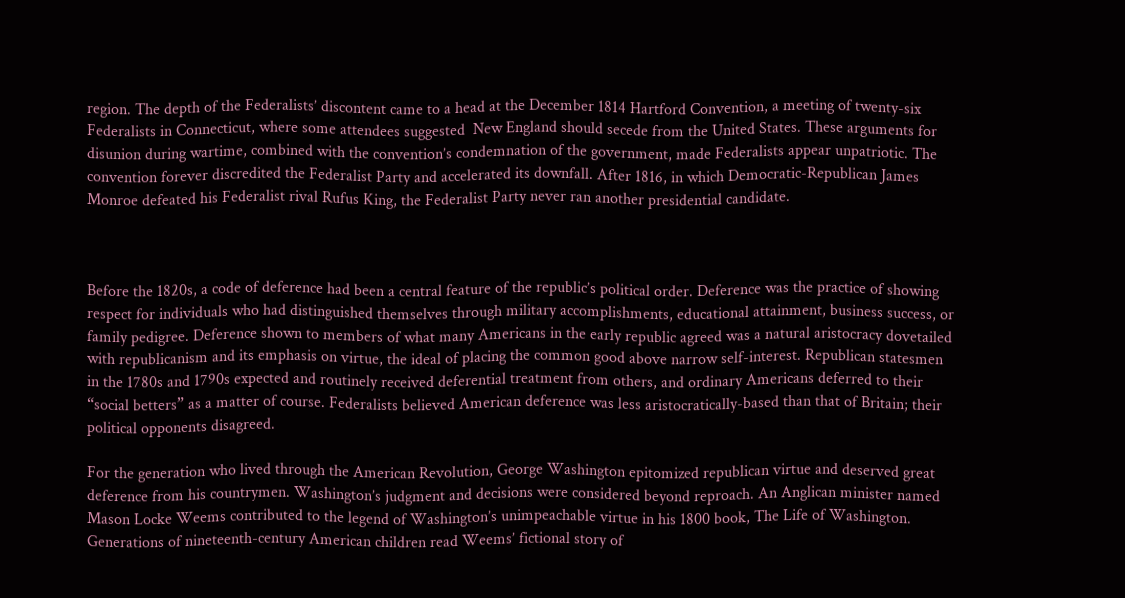region. The depth of the Federalists’ discontent came to a head at the December 1814 Hartford Convention, a meeting of twenty-six Federalists in Connecticut, where some attendees suggested  New England should secede from the United States. These arguments for disunion during wartime, combined with the convention’s condemnation of the government, made Federalists appear unpatriotic. The convention forever discredited the Federalist Party and accelerated its downfall. After 1816, in which Democratic-Republican James Monroe defeated his Federalist rival Rufus King, the Federalist Party never ran another presidential candidate.



Before the 1820s, a code of deference had been a central feature of the republic’s political order. Deference was the practice of showing respect for individuals who had distinguished themselves through military accomplishments, educational attainment, business success, or family pedigree. Deference shown to members of what many Americans in the early republic agreed was a natural aristocracy dovetailed with republicanism and its emphasis on virtue, the ideal of placing the common good above narrow self-interest. Republican statesmen in the 1780s and 1790s expected and routinely received deferential treatment from others, and ordinary Americans deferred to their “social betters” as a matter of course. Federalists believed American deference was less aristocratically-based than that of Britain; their political opponents disagreed.

For the generation who lived through the American Revolution, George Washington epitomized republican virtue and deserved great deference from his countrymen. Washington’s judgment and decisions were considered beyond reproach. An Anglican minister named Mason Locke Weems contributed to the legend of Washington’s unimpeachable virtue in his 1800 book, The Life of Washington. Generations of nineteenth-century American children read Weems’ fictional story of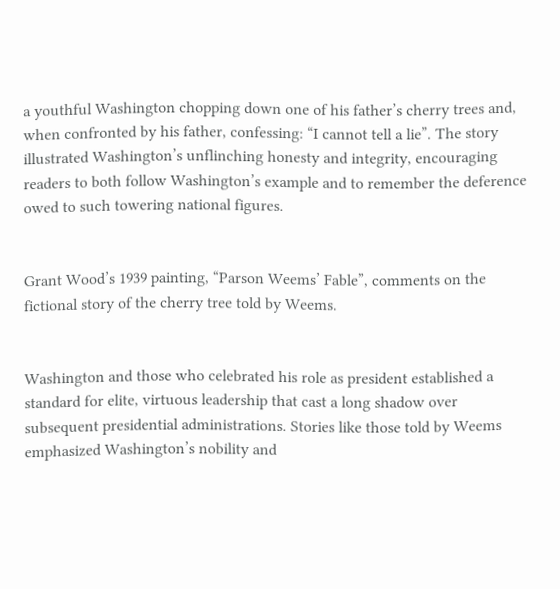a youthful Washington chopping down one of his father’s cherry trees and, when confronted by his father, confessing: “I cannot tell a lie”. The story illustrated Washington’s unflinching honesty and integrity, encouraging readers to both follow Washington’s example and to remember the deference owed to such towering national figures.


Grant Wood’s 1939 painting, “Parson Weems’ Fable”, comments on the fictional story of the cherry tree told by Weems.


Washington and those who celebrated his role as president established a standard for elite, virtuous leadership that cast a long shadow over subsequent presidential administrations. Stories like those told by Weems emphasized Washington’s nobility and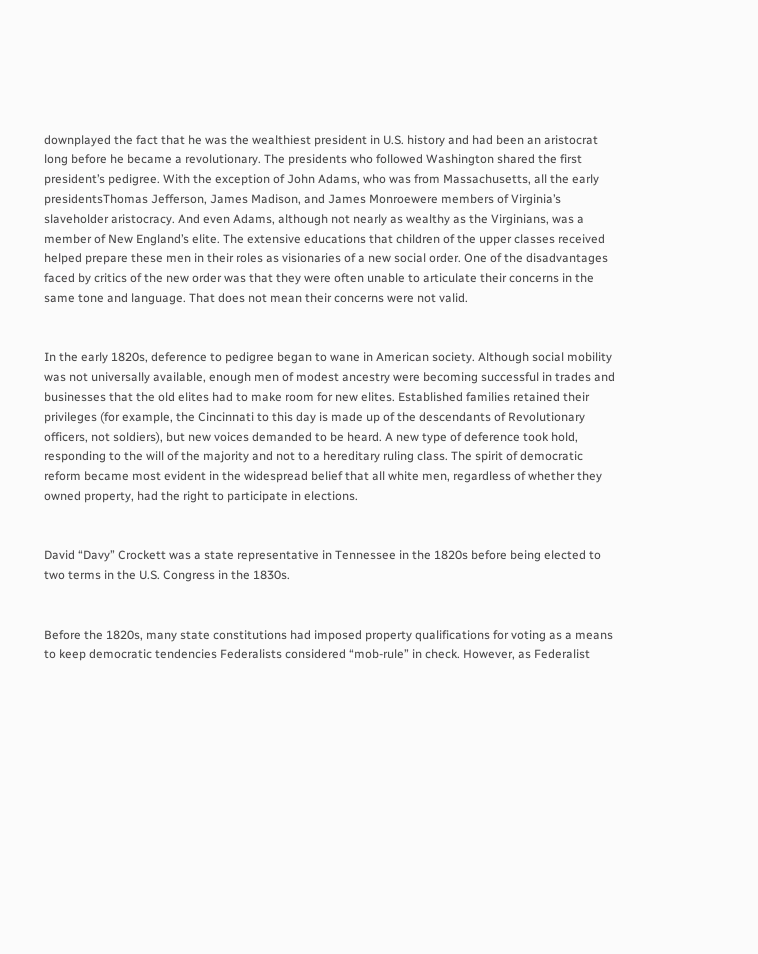downplayed the fact that he was the wealthiest president in U.S. history and had been an aristocrat long before he became a revolutionary. The presidents who followed Washington shared the first president’s pedigree. With the exception of John Adams, who was from Massachusetts, all the early presidentsThomas Jefferson, James Madison, and James Monroewere members of Virginia’s slaveholder aristocracy. And even Adams, although not nearly as wealthy as the Virginians, was a member of New England’s elite. The extensive educations that children of the upper classes received helped prepare these men in their roles as visionaries of a new social order. One of the disadvantages faced by critics of the new order was that they were often unable to articulate their concerns in the same tone and language. That does not mean their concerns were not valid.


In the early 1820s, deference to pedigree began to wane in American society. Although social mobility was not universally available, enough men of modest ancestry were becoming successful in trades and businesses that the old elites had to make room for new elites. Established families retained their privileges (for example, the Cincinnati to this day is made up of the descendants of Revolutionary officers, not soldiers), but new voices demanded to be heard. A new type of deference took hold, responding to the will of the majority and not to a hereditary ruling class. The spirit of democratic reform became most evident in the widespread belief that all white men, regardless of whether they owned property, had the right to participate in elections.


David “Davy” Crockett was a state representative in Tennessee in the 1820s before being elected to two terms in the U.S. Congress in the 1830s.


Before the 1820s, many state constitutions had imposed property qualifications for voting as a means to keep democratic tendencies Federalists considered “mob-rule” in check. However, as Federalist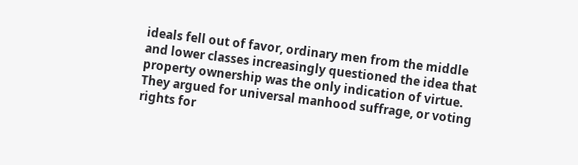ideals fell out of favor, ordinary men from the middle and lower classes increasingly questioned the idea that property ownership was the only indication of virtue. They argued for universal manhood suffrage, or voting rights for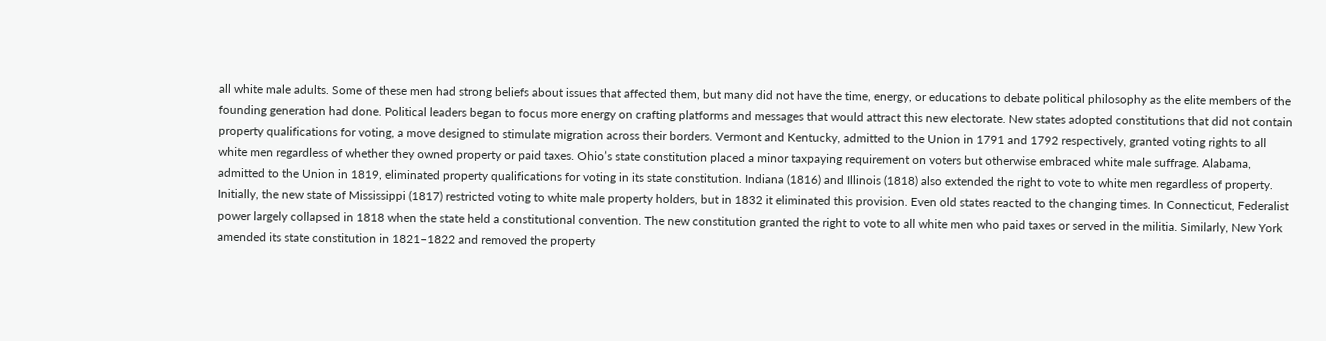all white male adults. Some of these men had strong beliefs about issues that affected them, but many did not have the time, energy, or educations to debate political philosophy as the elite members of the founding generation had done. Political leaders began to focus more energy on crafting platforms and messages that would attract this new electorate. New states adopted constitutions that did not contain property qualifications for voting, a move designed to stimulate migration across their borders. Vermont and Kentucky, admitted to the Union in 1791 and 1792 respectively, granted voting rights to all white men regardless of whether they owned property or paid taxes. Ohio’s state constitution placed a minor taxpaying requirement on voters but otherwise embraced white male suffrage. Alabama, admitted to the Union in 1819, eliminated property qualifications for voting in its state constitution. Indiana (1816) and Illinois (1818) also extended the right to vote to white men regardless of property. Initially, the new state of Mississippi (1817) restricted voting to white male property holders, but in 1832 it eliminated this provision. Even old states reacted to the changing times. In Connecticut, Federalist power largely collapsed in 1818 when the state held a constitutional convention. The new constitution granted the right to vote to all white men who paid taxes or served in the militia. Similarly, New York amended its state constitution in 1821–1822 and removed the property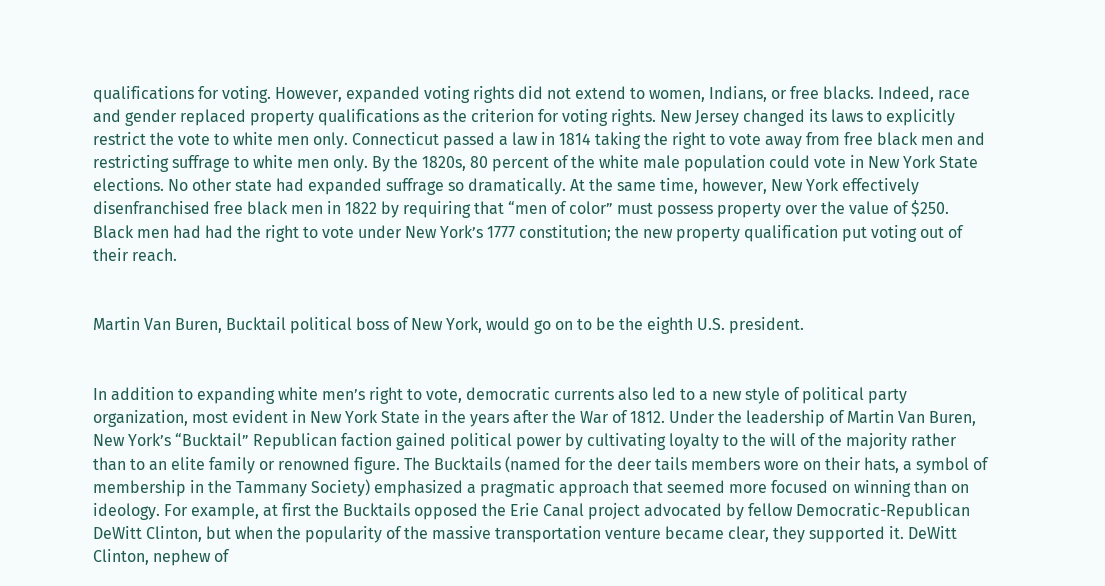qualifications for voting. However, expanded voting rights did not extend to women, Indians, or free blacks. Indeed, race and gender replaced property qualifications as the criterion for voting rights. New Jersey changed its laws to explicitly restrict the vote to white men only. Connecticut passed a law in 1814 taking the right to vote away from free black men and restricting suffrage to white men only. By the 1820s, 80 percent of the white male population could vote in New York State elections. No other state had expanded suffrage so dramatically. At the same time, however, New York effectively disenfranchised free black men in 1822 by requiring that “men of color” must possess property over the value of $250. Black men had had the right to vote under New York’s 1777 constitution; the new property qualification put voting out of their reach.


Martin Van Buren, Bucktail political boss of New York, would go on to be the eighth U.S. president.


In addition to expanding white men’s right to vote, democratic currents also led to a new style of political party organization, most evident in New York State in the years after the War of 1812. Under the leadership of Martin Van Buren, New York’s “Bucktail” Republican faction gained political power by cultivating loyalty to the will of the majority rather than to an elite family or renowned figure. The Bucktails (named for the deer tails members wore on their hats, a symbol of membership in the Tammany Society) emphasized a pragmatic approach that seemed more focused on winning than on ideology. For example, at first the Bucktails opposed the Erie Canal project advocated by fellow Democratic-Republican DeWitt Clinton, but when the popularity of the massive transportation venture became clear, they supported it. DeWitt Clinton, nephew of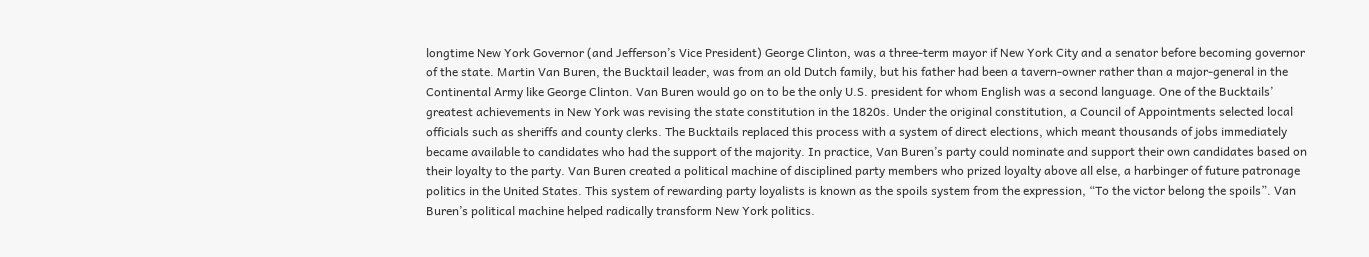longtime New York Governor (and Jefferson’s Vice President) George Clinton, was a three-term mayor if New York City and a senator before becoming governor of the state. Martin Van Buren, the Bucktail leader, was from an old Dutch family, but his father had been a tavern-owner rather than a major-general in the Continental Army like George Clinton. Van Buren would go on to be the only U.S. president for whom English was a second language. One of the Bucktails’ greatest achievements in New York was revising the state constitution in the 1820s. Under the original constitution, a Council of Appointments selected local officials such as sheriffs and county clerks. The Bucktails replaced this process with a system of direct elections, which meant thousands of jobs immediately became available to candidates who had the support of the majority. In practice, Van Buren’s party could nominate and support their own candidates based on their loyalty to the party. Van Buren created a political machine of disciplined party members who prized loyalty above all else, a harbinger of future patronage politics in the United States. This system of rewarding party loyalists is known as the spoils system from the expression, “To the victor belong the spoils”. Van Buren’s political machine helped radically transform New York politics.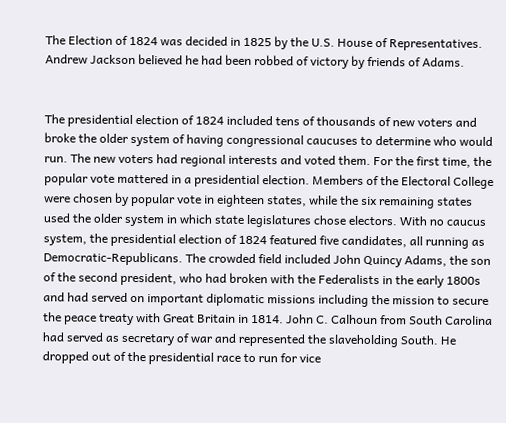The Election of 1824 was decided in 1825 by the U.S. House of Representatives. Andrew Jackson believed he had been robbed of victory by friends of Adams.


The presidential election of 1824 included tens of thousands of new voters and broke the older system of having congressional caucuses to determine who would run. The new voters had regional interests and voted them. For the first time, the popular vote mattered in a presidential election. Members of the Electoral College were chosen by popular vote in eighteen states, while the six remaining states used the older system in which state legislatures chose electors. With no caucus system, the presidential election of 1824 featured five candidates, all running as Democratic-Republicans. The crowded field included John Quincy Adams, the son of the second president, who had broken with the Federalists in the early 1800s and had served on important diplomatic missions including the mission to secure the peace treaty with Great Britain in 1814. John C. Calhoun from South Carolina had served as secretary of war and represented the slaveholding South. He dropped out of the presidential race to run for vice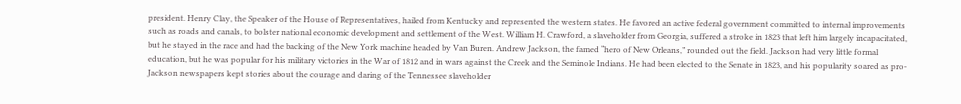president. Henry Clay, the Speaker of the House of Representatives, hailed from Kentucky and represented the western states. He favored an active federal government committed to internal improvements such as roads and canals, to bolster national economic development and settlement of the West. William H. Crawford, a slaveholder from Georgia, suffered a stroke in 1823 that left him largely incapacitated, but he stayed in the race and had the backing of the New York machine headed by Van Buren. Andrew Jackson, the famed “hero of New Orleans,” rounded out the field. Jackson had very little formal education, but he was popular for his military victories in the War of 1812 and in wars against the Creek and the Seminole Indians. He had been elected to the Senate in 1823, and his popularity soared as pro-Jackson newspapers kept stories about the courage and daring of the Tennessee slaveholder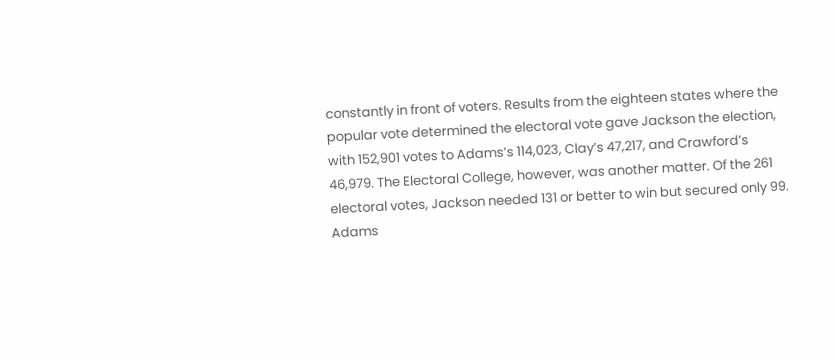constantly in front of voters. Results from the eighteen states where the popular vote determined the electoral vote gave Jackson the election, with 152,901 votes to Adams’s 114,023, Clay’s 47,217, and Crawford’s 46,979. The Electoral College, however, was another matter. Of the 261 electoral votes, Jackson needed 131 or better to win but secured only 99. Adams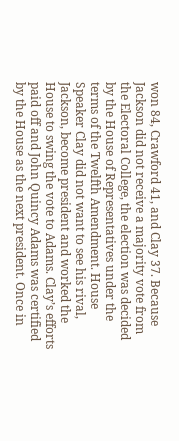won 84, Crawford 41, and Clay 37. Because Jackson did not receive a majority vote from the Electoral College, the election was decided by the House of Representatives under the terms of the Twelfth Amendment. House Speaker Clay did not want to see his rival, Jackson, become president and worked the House to swing the vote to Adams. Clay’s efforts paid off and John Quincy Adams was certified by the House as the next president. Once in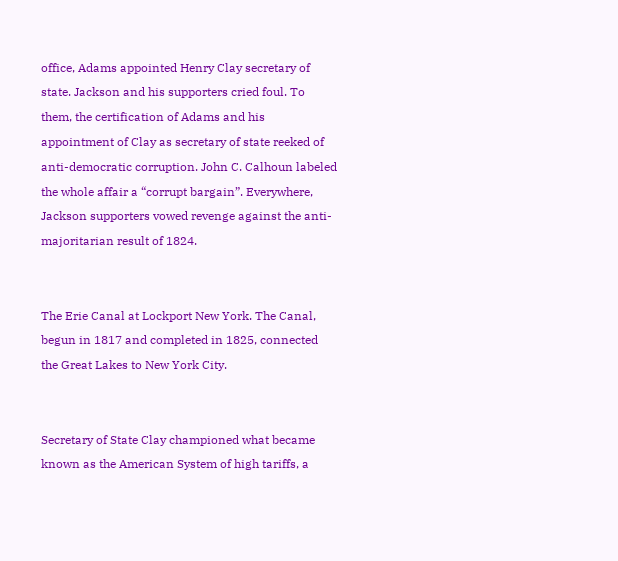office, Adams appointed Henry Clay secretary of state. Jackson and his supporters cried foul. To them, the certification of Adams and his appointment of Clay as secretary of state reeked of anti-democratic corruption. John C. Calhoun labeled the whole affair a “corrupt bargain”. Everywhere, Jackson supporters vowed revenge against the anti-majoritarian result of 1824.


The Erie Canal at Lockport New York. The Canal, begun in 1817 and completed in 1825, connected the Great Lakes to New York City.


Secretary of State Clay championed what became known as the American System of high tariffs, a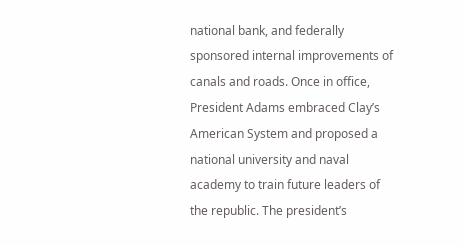national bank, and federally sponsored internal improvements of canals and roads. Once in office, President Adams embraced Clay’s American System and proposed a national university and naval academy to train future leaders of the republic. The president’s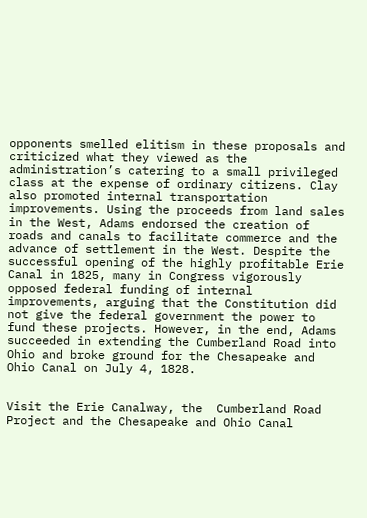opponents smelled elitism in these proposals and criticized what they viewed as the administration’s catering to a small privileged class at the expense of ordinary citizens. Clay also promoted internal transportation improvements. Using the proceeds from land sales in the West, Adams endorsed the creation of roads and canals to facilitate commerce and the advance of settlement in the West. Despite the successful opening of the highly profitable Erie Canal in 1825, many in Congress vigorously opposed federal funding of internal improvements, arguing that the Constitution did not give the federal government the power to fund these projects. However, in the end, Adams succeeded in extending the Cumberland Road into Ohio and broke ground for the Chesapeake and Ohio Canal on July 4, 1828.


Visit the Erie Canalway, the  Cumberland Road Project and the Chesapeake and Ohio Canal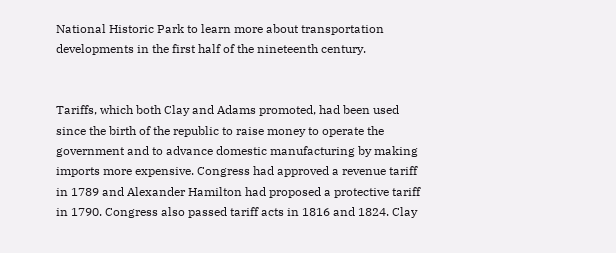National Historic Park to learn more about transportation developments in the first half of the nineteenth century.


Tariffs, which both Clay and Adams promoted, had been used since the birth of the republic to raise money to operate the government and to advance domestic manufacturing by making imports more expensive. Congress had approved a revenue tariff in 1789 and Alexander Hamilton had proposed a protective tariff in 1790. Congress also passed tariff acts in 1816 and 1824. Clay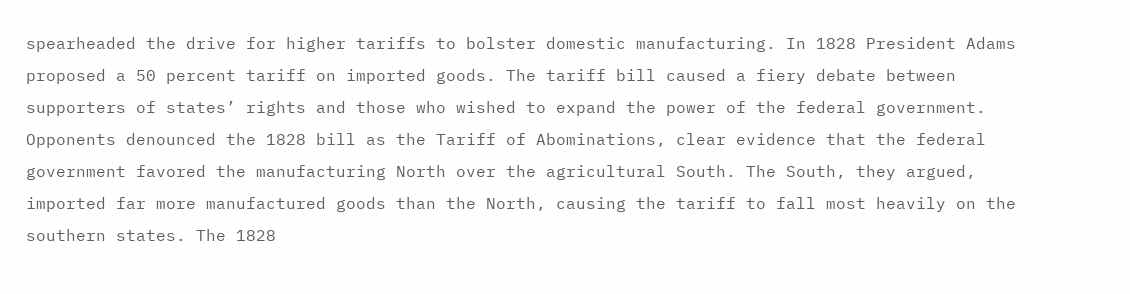spearheaded the drive for higher tariffs to bolster domestic manufacturing. In 1828 President Adams proposed a 50 percent tariff on imported goods. The tariff bill caused a fiery debate between supporters of states’ rights and those who wished to expand the power of the federal government. Opponents denounced the 1828 bill as the Tariff of Abominations, clear evidence that the federal government favored the manufacturing North over the agricultural South. The South, they argued, imported far more manufactured goods than the North, causing the tariff to fall most heavily on the southern states. The 1828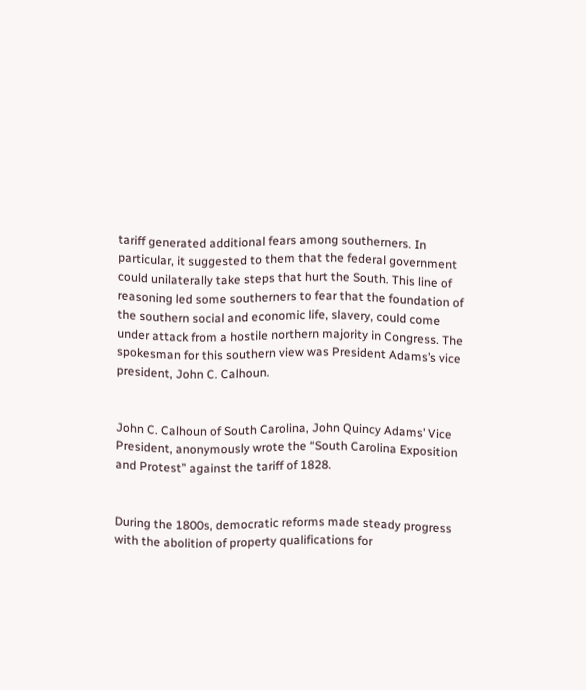tariff generated additional fears among southerners. In particular, it suggested to them that the federal government could unilaterally take steps that hurt the South. This line of reasoning led some southerners to fear that the foundation of the southern social and economic life, slavery, could come under attack from a hostile northern majority in Congress. The spokesman for this southern view was President Adams’s vice president, John C. Calhoun.


John C. Calhoun of South Carolina, John Quincy Adams’ Vice President, anonymously wrote the “South Carolina Exposition and Protest” against the tariff of 1828.


During the 1800s, democratic reforms made steady progress with the abolition of property qualifications for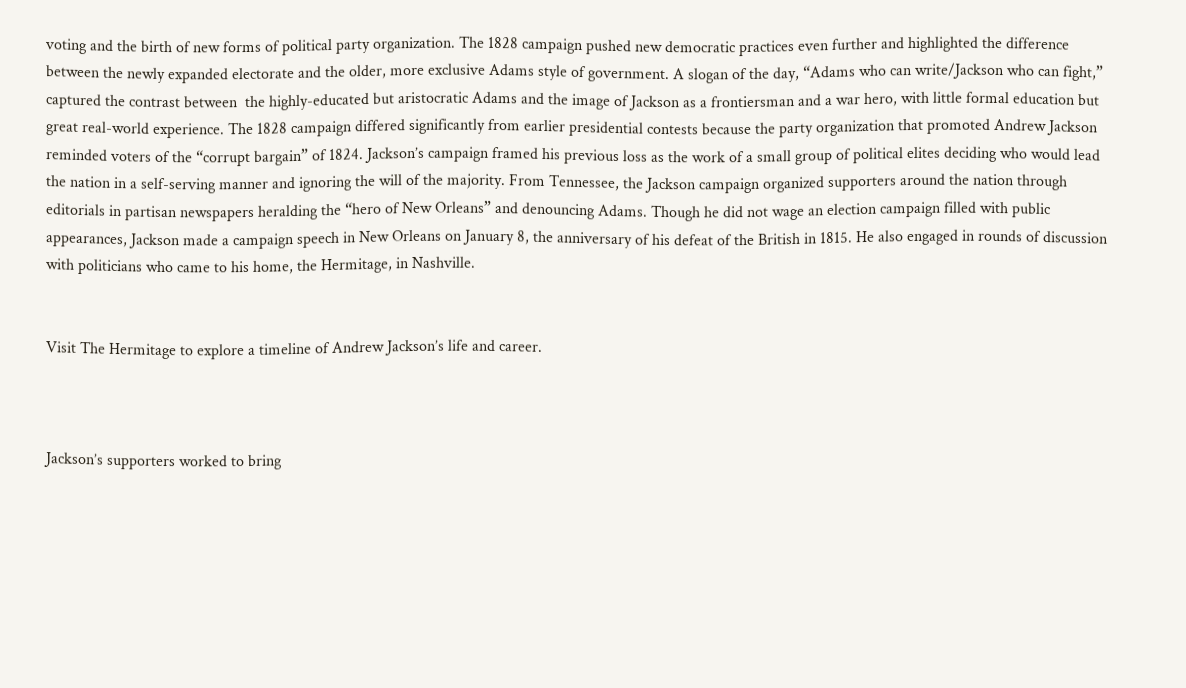voting and the birth of new forms of political party organization. The 1828 campaign pushed new democratic practices even further and highlighted the difference between the newly expanded electorate and the older, more exclusive Adams style of government. A slogan of the day, “Adams who can write/Jackson who can fight,” captured the contrast between  the highly-educated but aristocratic Adams and the image of Jackson as a frontiersman and a war hero, with little formal education but great real-world experience. The 1828 campaign differed significantly from earlier presidential contests because the party organization that promoted Andrew Jackson reminded voters of the “corrupt bargain” of 1824. Jackson’s campaign framed his previous loss as the work of a small group of political elites deciding who would lead the nation in a self-serving manner and ignoring the will of the majority. From Tennessee, the Jackson campaign organized supporters around the nation through editorials in partisan newspapers heralding the “hero of New Orleans” and denouncing Adams. Though he did not wage an election campaign filled with public appearances, Jackson made a campaign speech in New Orleans on January 8, the anniversary of his defeat of the British in 1815. He also engaged in rounds of discussion with politicians who came to his home, the Hermitage, in Nashville.


Visit The Hermitage to explore a timeline of Andrew Jackson’s life and career.



Jackson’s supporters worked to bring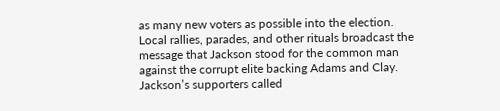as many new voters as possible into the election. Local rallies, parades, and other rituals broadcast the message that Jackson stood for the common man against the corrupt elite backing Adams and Clay. Jackson’s supporters called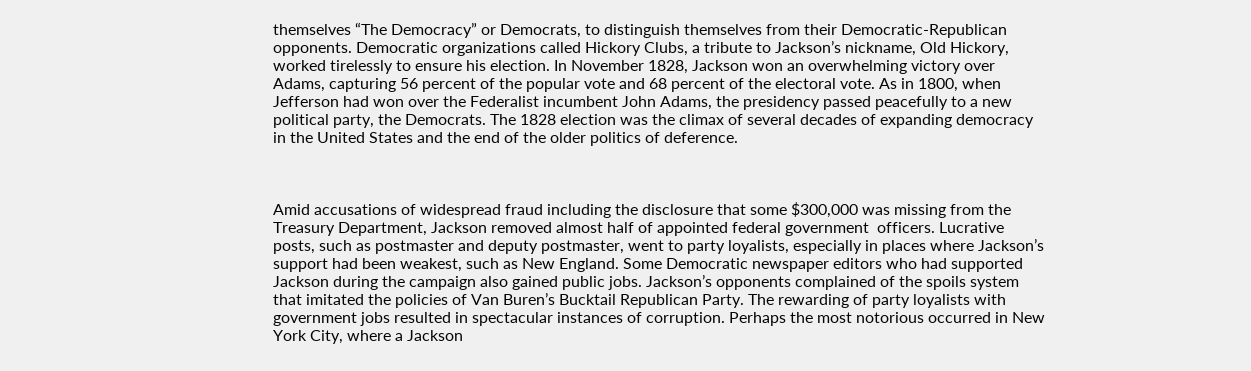themselves “The Democracy” or Democrats, to distinguish themselves from their Democratic-Republican opponents. Democratic organizations called Hickory Clubs, a tribute to Jackson’s nickname, Old Hickory, worked tirelessly to ensure his election. In November 1828, Jackson won an overwhelming victory over Adams, capturing 56 percent of the popular vote and 68 percent of the electoral vote. As in 1800, when Jefferson had won over the Federalist incumbent John Adams, the presidency passed peacefully to a new political party, the Democrats. The 1828 election was the climax of several decades of expanding democracy in the United States and the end of the older politics of deference.



Amid accusations of widespread fraud including the disclosure that some $300,000 was missing from the Treasury Department, Jackson removed almost half of appointed federal government  officers. Lucrative posts, such as postmaster and deputy postmaster, went to party loyalists, especially in places where Jackson’s support had been weakest, such as New England. Some Democratic newspaper editors who had supported Jackson during the campaign also gained public jobs. Jackson’s opponents complained of the spoils system that imitated the policies of Van Buren’s Bucktail Republican Party. The rewarding of party loyalists with government jobs resulted in spectacular instances of corruption. Perhaps the most notorious occurred in New York City, where a Jackson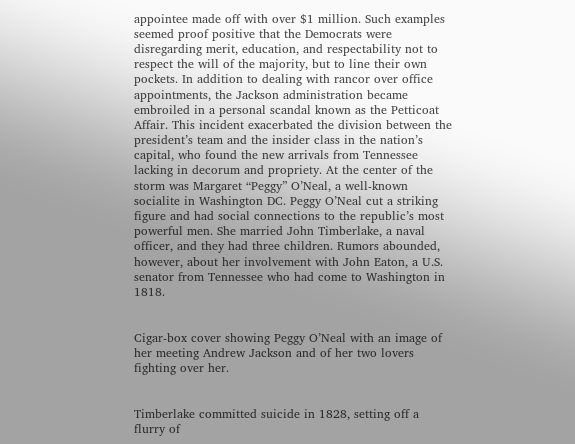appointee made off with over $1 million. Such examples seemed proof positive that the Democrats were disregarding merit, education, and respectability not to respect the will of the majority, but to line their own pockets. In addition to dealing with rancor over office appointments, the Jackson administration became embroiled in a personal scandal known as the Petticoat Affair. This incident exacerbated the division between the president’s team and the insider class in the nation’s capital, who found the new arrivals from Tennessee lacking in decorum and propriety. At the center of the storm was Margaret “Peggy” O’Neal, a well-known socialite in Washington DC. Peggy O’Neal cut a striking figure and had social connections to the republic’s most powerful men. She married John Timberlake, a naval officer, and they had three children. Rumors abounded, however, about her involvement with John Eaton, a U.S. senator from Tennessee who had come to Washington in 1818.


Cigar-box cover showing Peggy O’Neal with an image of her meeting Andrew Jackson and of her two lovers fighting over her.


Timberlake committed suicide in 1828, setting off a flurry of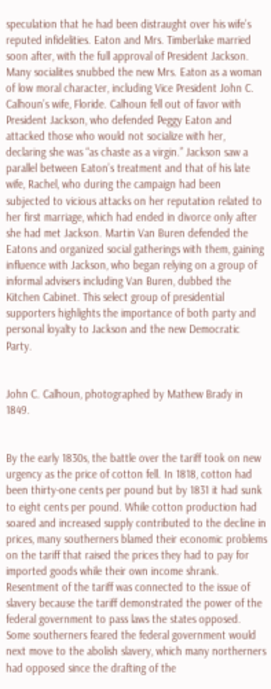speculation that he had been distraught over his wife’s reputed infidelities. Eaton and Mrs. Timberlake married soon after, with the full approval of President Jackson. Many socialites snubbed the new Mrs. Eaton as a woman of low moral character, including Vice President John C. Calhoun’s wife, Floride. Calhoun fell out of favor with President Jackson, who defended Peggy Eaton and attacked those who would not socialize with her, declaring she was “as chaste as a virgin.” Jackson saw a parallel between Eaton’s treatment and that of his late wife, Rachel, who during the campaign had been subjected to vicious attacks on her reputation related to her first marriage, which had ended in divorce only after she had met Jackson. Martin Van Buren defended the Eatons and organized social gatherings with them, gaining influence with Jackson, who began relying on a group of informal advisers including Van Buren, dubbed the Kitchen Cabinet. This select group of presidential supporters highlights the importance of both party and personal loyalty to Jackson and the new Democratic Party.


John C. Calhoun, photographed by Mathew Brady in 1849.


By the early 1830s, the battle over the tariff took on new urgency as the price of cotton fell. In 1818, cotton had been thirty-one cents per pound but by 1831 it had sunk to eight cents per pound. While cotton production had soared and increased supply contributed to the decline in prices, many southerners blamed their economic problems on the tariff that raised the prices they had to pay for imported goods while their own income shrank. Resentment of the tariff was connected to the issue of slavery because the tariff demonstrated the power of the federal government to pass laws the states opposed. Some southerners feared the federal government would next move to the abolish slavery, which many northerners had opposed since the drafting of the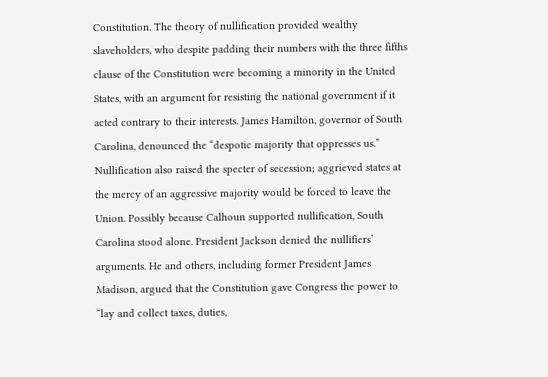Constitution. The theory of nullification provided wealthy slaveholders, who despite padding their numbers with the three fifths clause of the Constitution were becoming a minority in the United States, with an argument for resisting the national government if it acted contrary to their interests. James Hamilton, governor of South Carolina, denounced the “despotic majority that oppresses us.” Nullification also raised the specter of secession; aggrieved states at the mercy of an aggressive majority would be forced to leave the Union. Possibly because Calhoun supported nullification, South Carolina stood alone. President Jackson denied the nullifiers’ arguments. He and others, including former President James Madison, argued that the Constitution gave Congress the power to “lay and collect taxes, duties,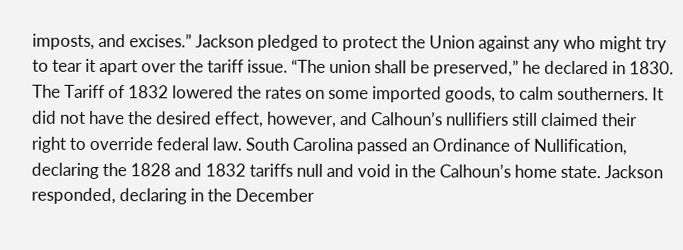imposts, and excises.” Jackson pledged to protect the Union against any who might try to tear it apart over the tariff issue. “The union shall be preserved,” he declared in 1830. The Tariff of 1832 lowered the rates on some imported goods, to calm southerners. It did not have the desired effect, however, and Calhoun’s nullifiers still claimed their right to override federal law. South Carolina passed an Ordinance of Nullification, declaring the 1828 and 1832 tariffs null and void in the Calhoun’s home state. Jackson responded, declaring in the December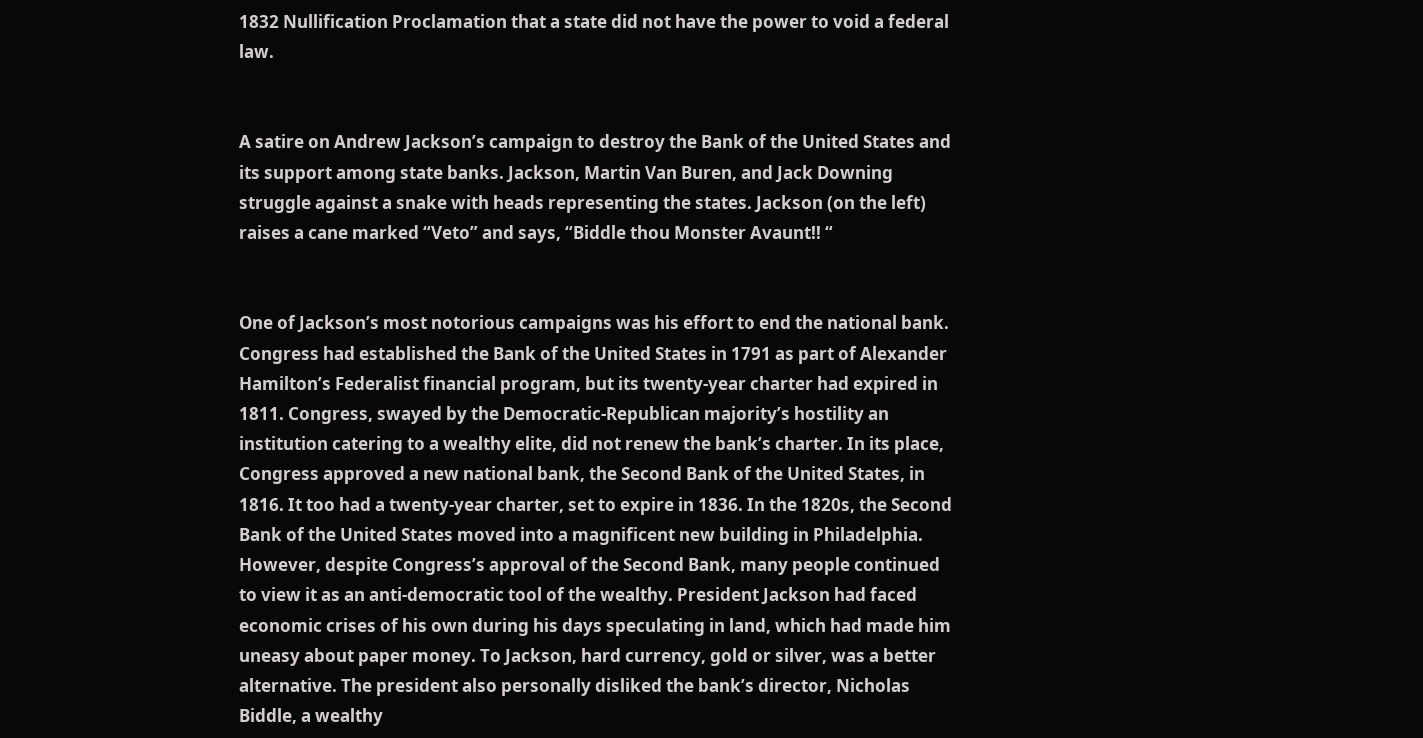1832 Nullification Proclamation that a state did not have the power to void a federal law.


A satire on Andrew Jackson’s campaign to destroy the Bank of the United States and its support among state banks. Jackson, Martin Van Buren, and Jack Downing struggle against a snake with heads representing the states. Jackson (on the left) raises a cane marked “Veto” and says, “Biddle thou Monster Avaunt!! “


One of Jackson’s most notorious campaigns was his effort to end the national bank. Congress had established the Bank of the United States in 1791 as part of Alexander Hamilton’s Federalist financial program, but its twenty-year charter had expired in 1811. Congress, swayed by the Democratic-Republican majority’s hostility an institution catering to a wealthy elite, did not renew the bank’s charter. In its place, Congress approved a new national bank, the Second Bank of the United States, in 1816. It too had a twenty-year charter, set to expire in 1836. In the 1820s, the Second Bank of the United States moved into a magnificent new building in Philadelphia. However, despite Congress’s approval of the Second Bank, many people continued to view it as an anti-democratic tool of the wealthy. President Jackson had faced economic crises of his own during his days speculating in land, which had made him uneasy about paper money. To Jackson, hard currency, gold or silver, was a better alternative. The president also personally disliked the bank’s director, Nicholas Biddle, a wealthy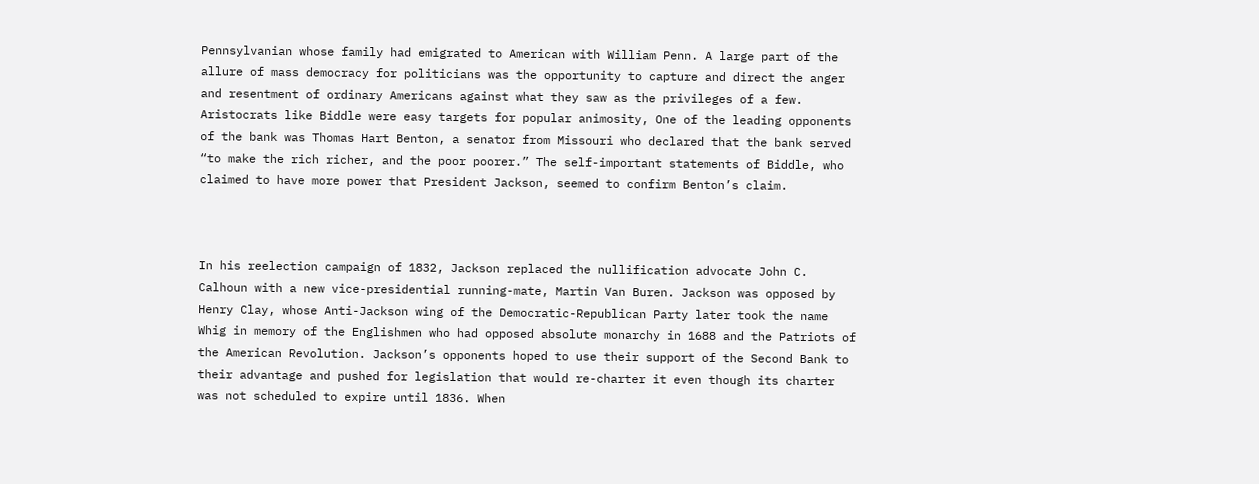Pennsylvanian whose family had emigrated to American with William Penn. A large part of the allure of mass democracy for politicians was the opportunity to capture and direct the anger and resentment of ordinary Americans against what they saw as the privileges of a few. Aristocrats like Biddle were easy targets for popular animosity, One of the leading opponents of the bank was Thomas Hart Benton, a senator from Missouri who declared that the bank served “to make the rich richer, and the poor poorer.” The self-important statements of Biddle, who claimed to have more power that President Jackson, seemed to confirm Benton’s claim.



In his reelection campaign of 1832, Jackson replaced the nullification advocate John C. Calhoun with a new vice-presidential running-mate, Martin Van Buren. Jackson was opposed by Henry Clay, whose Anti-Jackson wing of the Democratic-Republican Party later took the name Whig in memory of the Englishmen who had opposed absolute monarchy in 1688 and the Patriots of the American Revolution. Jackson’s opponents hoped to use their support of the Second Bank to their advantage and pushed for legislation that would re-charter it even though its charter was not scheduled to expire until 1836. When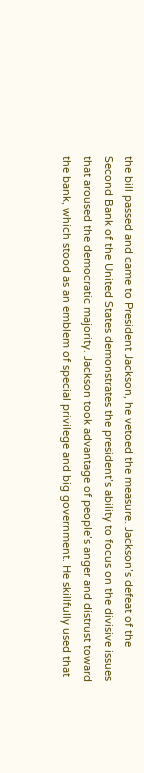the bill passed and came to President Jackson, he vetoed the measure. Jackson’s defeat of the Second Bank of the United States demonstrates the president’s ability to focus on the divisive issues that aroused the democratic majority. Jackson took advantage of people’s anger and distrust toward the bank, which stood as an emblem of special privilege and big government. He skillfully used that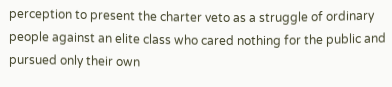perception to present the charter veto as a struggle of ordinary people against an elite class who cared nothing for the public and pursued only their own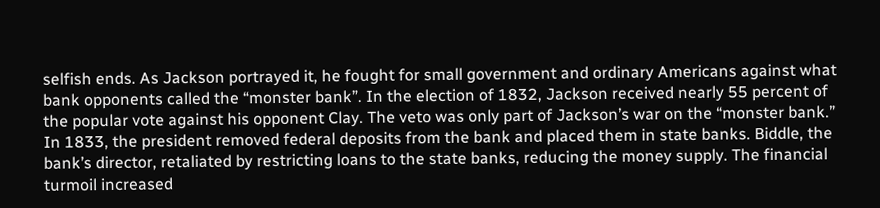selfish ends. As Jackson portrayed it, he fought for small government and ordinary Americans against what bank opponents called the “monster bank”. In the election of 1832, Jackson received nearly 55 percent of the popular vote against his opponent Clay. The veto was only part of Jackson’s war on the “monster bank.” In 1833, the president removed federal deposits from the bank and placed them in state banks. Biddle, the bank’s director, retaliated by restricting loans to the state banks, reducing the money supply. The financial turmoil increased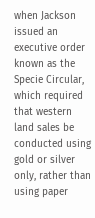when Jackson issued an executive order known as the Specie Circular, which required that western land sales be conducted using gold or silver only, rather than  using paper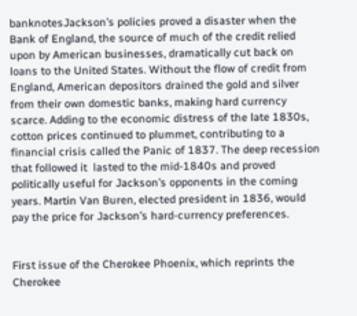banknotesJackson’s policies proved a disaster when the Bank of England, the source of much of the credit relied upon by American businesses, dramatically cut back on loans to the United States. Without the flow of credit from England, American depositors drained the gold and silver from their own domestic banks, making hard currency scarce. Adding to the economic distress of the late 1830s, cotton prices continued to plummet, contributing to a financial crisis called the Panic of 1837. The deep recession that followed it  lasted to the mid-1840s and proved politically useful for Jackson’s opponents in the coming years. Martin Van Buren, elected president in 1836, would pay the price for Jackson’s hard-currency preferences.


First issue of the Cherokee Phoenix, which reprints the Cherokee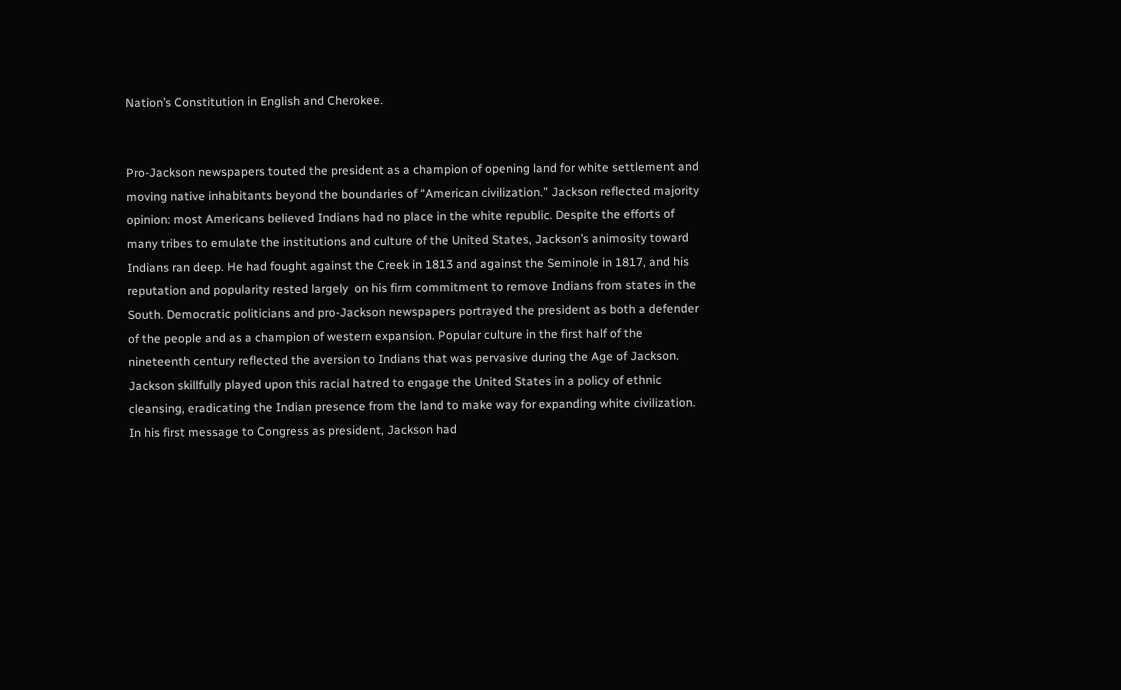Nation’s Constitution in English and Cherokee.


Pro-Jackson newspapers touted the president as a champion of opening land for white settlement and moving native inhabitants beyond the boundaries of “American civilization.” Jackson reflected majority opinion: most Americans believed Indians had no place in the white republic. Despite the efforts of many tribes to emulate the institutions and culture of the United States, Jackson’s animosity toward Indians ran deep. He had fought against the Creek in 1813 and against the Seminole in 1817, and his reputation and popularity rested largely  on his firm commitment to remove Indians from states in the South. Democratic politicians and pro-Jackson newspapers portrayed the president as both a defender of the people and as a champion of western expansion. Popular culture in the first half of the nineteenth century reflected the aversion to Indians that was pervasive during the Age of Jackson. Jackson skillfully played upon this racial hatred to engage the United States in a policy of ethnic cleansing, eradicating the Indian presence from the land to make way for expanding white civilization. In his first message to Congress as president, Jackson had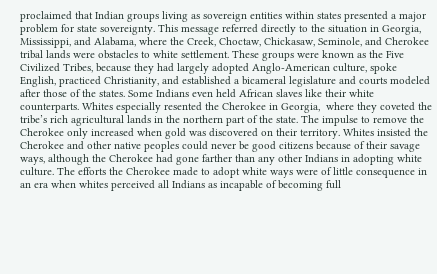proclaimed that Indian groups living as sovereign entities within states presented a major problem for state sovereignty. This message referred directly to the situation in Georgia, Mississippi, and Alabama, where the Creek, Choctaw, Chickasaw, Seminole, and Cherokee tribal lands were obstacles to white settlement. These groups were known as the Five Civilized Tribes, because they had largely adopted Anglo-American culture, spoke English, practiced Christianity, and established a bicameral legislature and courts modeled after those of the states. Some Indians even held African slaves like their white counterparts. Whites especially resented the Cherokee in Georgia,  where they coveted the tribe’s rich agricultural lands in the northern part of the state. The impulse to remove the Cherokee only increased when gold was discovered on their territory. Whites insisted the Cherokee and other native peoples could never be good citizens because of their savage ways, although the Cherokee had gone farther than any other Indians in adopting white culture. The efforts the Cherokee made to adopt white ways were of little consequence in an era when whites perceived all Indians as incapable of becoming full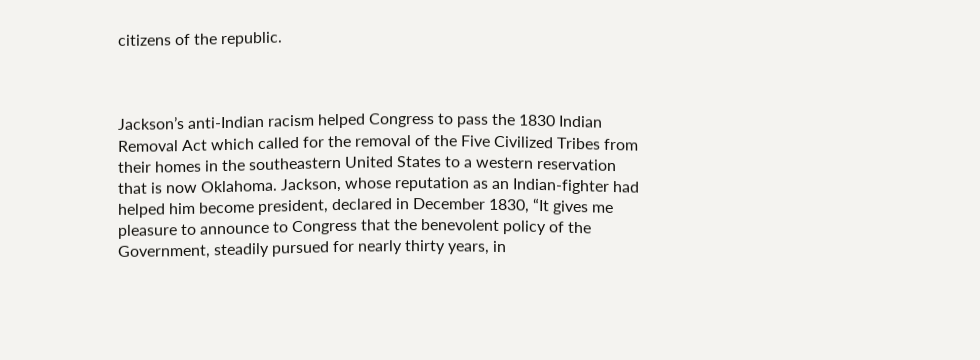citizens of the republic.



Jackson’s anti-Indian racism helped Congress to pass the 1830 Indian Removal Act which called for the removal of the Five Civilized Tribes from their homes in the southeastern United States to a western reservation that is now Oklahoma. Jackson, whose reputation as an Indian-fighter had helped him become president, declared in December 1830, “It gives me pleasure to announce to Congress that the benevolent policy of the Government, steadily pursued for nearly thirty years, in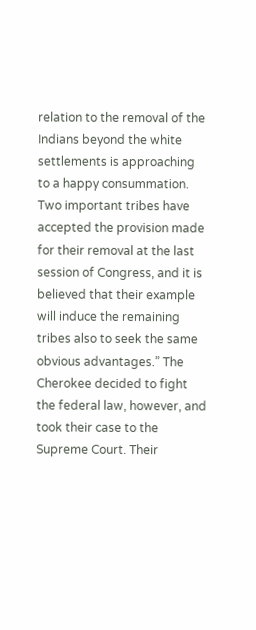relation to the removal of the Indians beyond the white settlements is approaching to a happy consummation. Two important tribes have accepted the provision made for their removal at the last session of Congress, and it is believed that their example will induce the remaining tribes also to seek the same obvious advantages.” The Cherokee decided to fight the federal law, however, and took their case to the Supreme Court. Their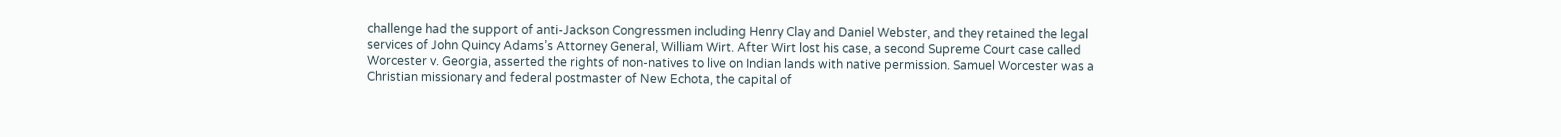challenge had the support of anti-Jackson Congressmen including Henry Clay and Daniel Webster, and they retained the legal services of John Quincy Adams’s Attorney General, William Wirt. After Wirt lost his case, a second Supreme Court case called Worcester v. Georgia, asserted the rights of non-natives to live on Indian lands with native permission. Samuel Worcester was a Christian missionary and federal postmaster of New Echota, the capital of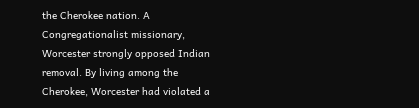the Cherokee nation. A Congregationalist missionary, Worcester strongly opposed Indian removal. By living among the Cherokee, Worcester had violated a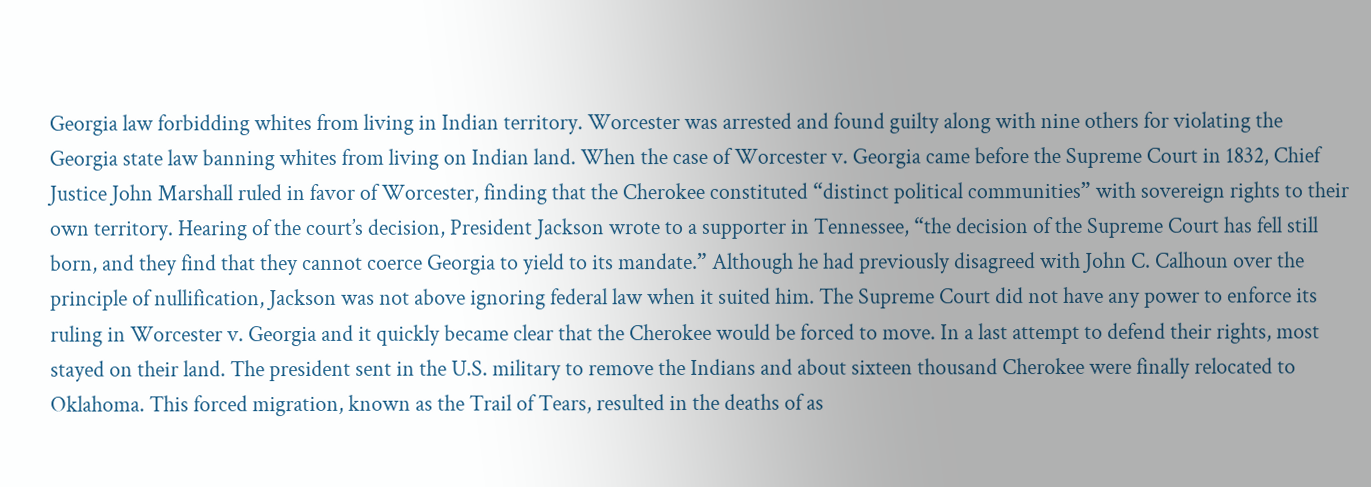Georgia law forbidding whites from living in Indian territory. Worcester was arrested and found guilty along with nine others for violating the Georgia state law banning whites from living on Indian land. When the case of Worcester v. Georgia came before the Supreme Court in 1832, Chief Justice John Marshall ruled in favor of Worcester, finding that the Cherokee constituted “distinct political communities” with sovereign rights to their own territory. Hearing of the court’s decision, President Jackson wrote to a supporter in Tennessee, “the decision of the Supreme Court has fell still born, and they find that they cannot coerce Georgia to yield to its mandate.” Although he had previously disagreed with John C. Calhoun over the principle of nullification, Jackson was not above ignoring federal law when it suited him. The Supreme Court did not have any power to enforce its ruling in Worcester v. Georgia and it quickly became clear that the Cherokee would be forced to move. In a last attempt to defend their rights, most stayed on their land. The president sent in the U.S. military to remove the Indians and about sixteen thousand Cherokee were finally relocated to Oklahoma. This forced migration, known as the Trail of Tears, resulted in the deaths of as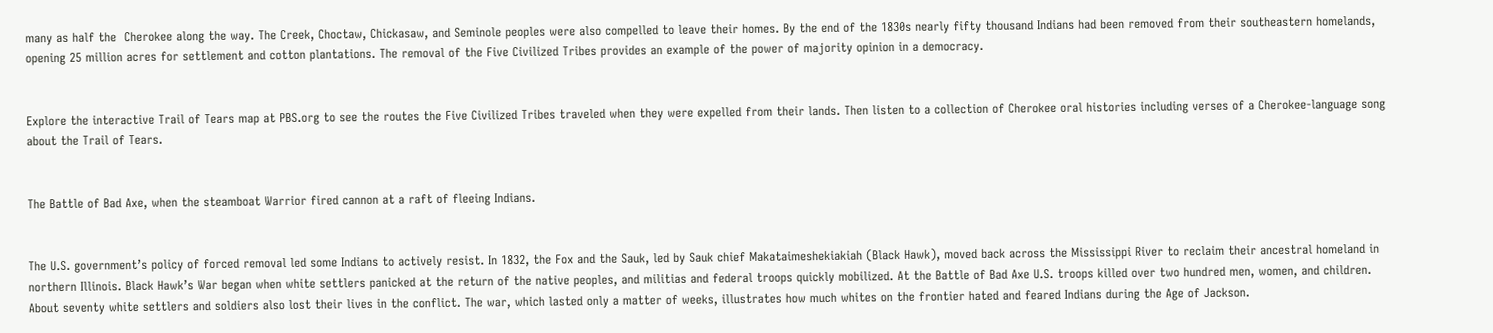many as half the  Cherokee along the way. The Creek, Choctaw, Chickasaw, and Seminole peoples were also compelled to leave their homes. By the end of the 1830s nearly fifty thousand Indians had been removed from their southeastern homelands, opening 25 million acres for settlement and cotton plantations. The removal of the Five Civilized Tribes provides an example of the power of majority opinion in a democracy.


Explore the interactive Trail of Tears map at PBS.org to see the routes the Five Civilized Tribes traveled when they were expelled from their lands. Then listen to a collection of Cherokee oral histories including verses of a Cherokee-language song about the Trail of Tears.


The Battle of Bad Axe, when the steamboat Warrior fired cannon at a raft of fleeing Indians.


The U.S. government’s policy of forced removal led some Indians to actively resist. In 1832, the Fox and the Sauk, led by Sauk chief Makataimeshekiakiah (Black Hawk), moved back across the Mississippi River to reclaim their ancestral homeland in northern Illinois. Black Hawk’s War began when white settlers panicked at the return of the native peoples, and militias and federal troops quickly mobilized. At the Battle of Bad Axe U.S. troops killed over two hundred men, women, and children. About seventy white settlers and soldiers also lost their lives in the conflict. The war, which lasted only a matter of weeks, illustrates how much whites on the frontier hated and feared Indians during the Age of Jackson.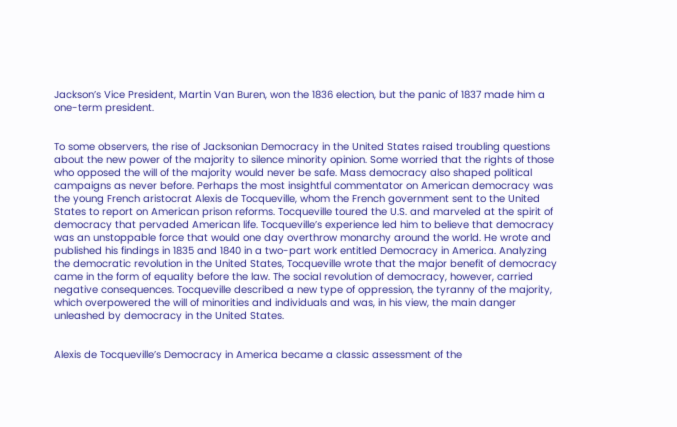Jackson’s Vice President, Martin Van Buren, won the 1836 election, but the panic of 1837 made him a one-term president.


To some observers, the rise of Jacksonian Democracy in the United States raised troubling questions about the new power of the majority to silence minority opinion. Some worried that the rights of those who opposed the will of the majority would never be safe. Mass democracy also shaped political campaigns as never before. Perhaps the most insightful commentator on American democracy was the young French aristocrat Alexis de Tocqueville, whom the French government sent to the United States to report on American prison reforms. Tocqueville toured the U.S. and marveled at the spirit of democracy that pervaded American life. Tocqueville’s experience led him to believe that democracy was an unstoppable force that would one day overthrow monarchy around the world. He wrote and published his findings in 1835 and 1840 in a two-part work entitled Democracy in America. Analyzing the democratic revolution in the United States, Tocqueville wrote that the major benefit of democracy came in the form of equality before the law. The social revolution of democracy, however, carried negative consequences. Tocqueville described a new type of oppression, the tyranny of the majority, which overpowered the will of minorities and individuals and was, in his view, the main danger unleashed by democracy in the United States.


Alexis de Tocqueville’s Democracy in America became a classic assessment of the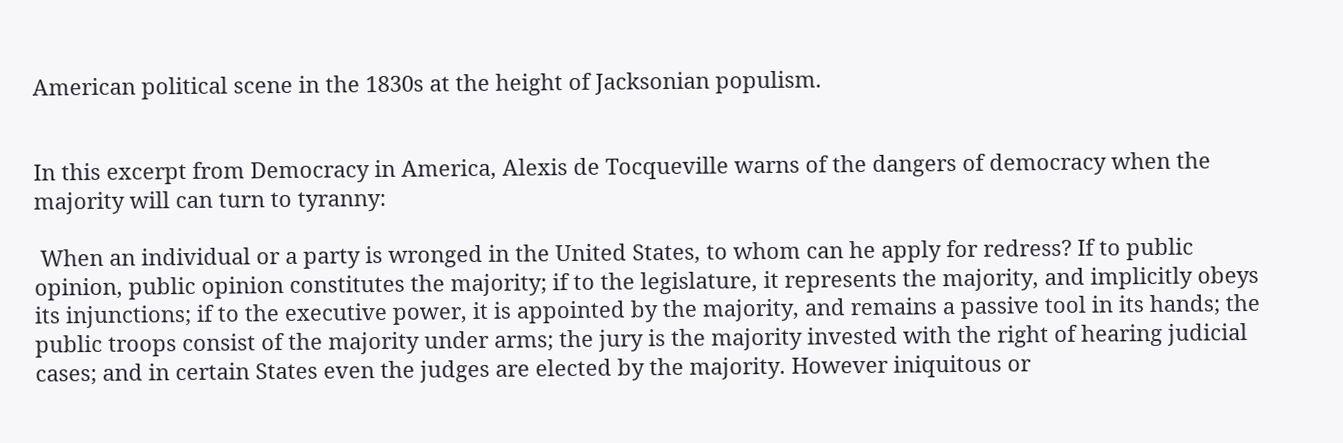American political scene in the 1830s at the height of Jacksonian populism.


In this excerpt from Democracy in America, Alexis de Tocqueville warns of the dangers of democracy when the majority will can turn to tyranny:

 When an individual or a party is wronged in the United States, to whom can he apply for redress? If to public opinion, public opinion constitutes the majority; if to the legislature, it represents the majority, and implicitly obeys its injunctions; if to the executive power, it is appointed by the majority, and remains a passive tool in its hands; the public troops consist of the majority under arms; the jury is the majority invested with the right of hearing judicial cases; and in certain States even the judges are elected by the majority. However iniquitous or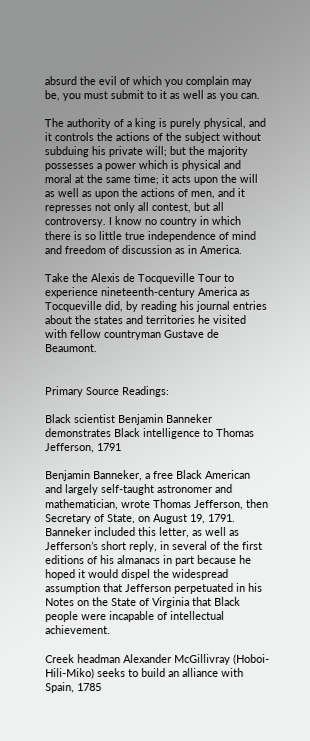absurd the evil of which you complain may be, you must submit to it as well as you can.

The authority of a king is purely physical, and it controls the actions of the subject without subduing his private will; but the majority possesses a power which is physical and moral at the same time; it acts upon the will as well as upon the actions of men, and it represses not only all contest, but all controversy. I know no country in which there is so little true independence of mind and freedom of discussion as in America.

Take the Alexis de Tocqueville Tour to experience nineteenth-century America as Tocqueville did, by reading his journal entries about the states and territories he visited with fellow countryman Gustave de Beaumont.


Primary Source Readings:

Black scientist Benjamin Banneker demonstrates Black intelligence to Thomas Jefferson, 1791

Benjamin Banneker, a free Black American and largely self-taught astronomer and mathematician, wrote Thomas Jefferson, then Secretary of State, on August 19, 1791. Banneker included this letter, as well as Jefferson’s short reply, in several of the first editions of his almanacs in part because he hoped it would dispel the widespread assumption that Jefferson perpetuated in his Notes on the State of Virginia that Black people were incapable of intellectual achievement.

Creek headman Alexander McGillivray (Hoboi-Hili-Miko) seeks to build an alliance with Spain, 1785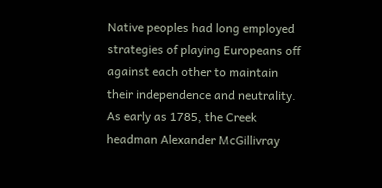Native peoples had long employed strategies of playing Europeans off against each other to maintain their independence and neutrality. As early as 1785, the Creek headman Alexander McGillivray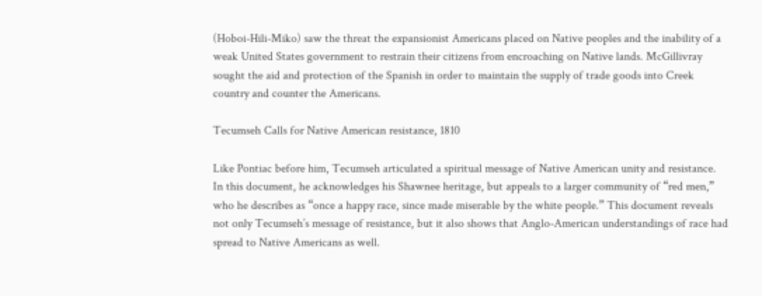(Hoboi-Hili-Miko) saw the threat the expansionist Americans placed on Native peoples and the inability of a weak United States government to restrain their citizens from encroaching on Native lands. McGillivray sought the aid and protection of the Spanish in order to maintain the supply of trade goods into Creek country and counter the Americans.

Tecumseh Calls for Native American resistance, 1810

Like Pontiac before him, Tecumseh articulated a spiritual message of Native American unity and resistance. In this document, he acknowledges his Shawnee heritage, but appeals to a larger community of “red men,” who he describes as “once a happy race, since made miserable by the white people.” This document reveals not only Tecumseh’s message of resistance, but it also shows that Anglo-American understandings of race had spread to Native Americans as well.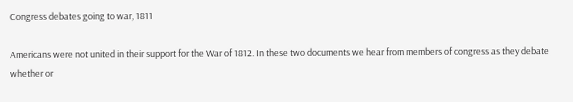Congress debates going to war, 1811

Americans were not united in their support for the War of 1812. In these two documents we hear from members of congress as they debate whether or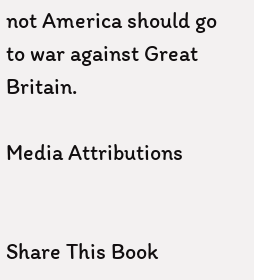not America should go to war against Great Britain.

Media Attributions


Share This Book